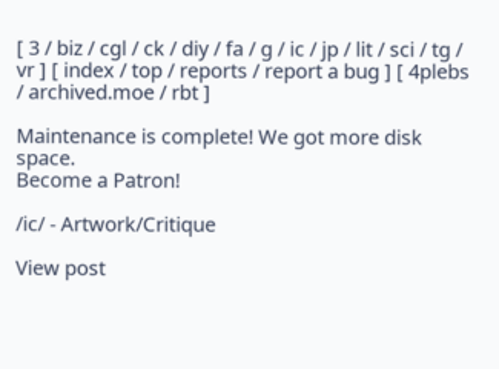[ 3 / biz / cgl / ck / diy / fa / g / ic / jp / lit / sci / tg / vr ] [ index / top / reports / report a bug ] [ 4plebs / archived.moe / rbt ]

Maintenance is complete! We got more disk space.
Become a Patron!

/ic/ - Artwork/Critique

View post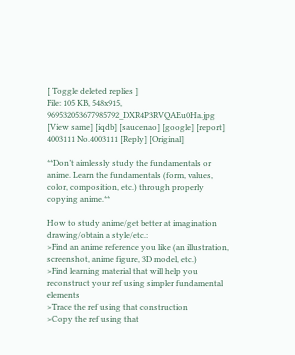[ Toggle deleted replies ]
File: 105 KB, 548x915, 969532053677985792_DXR4P3RVQAEu0Ha.jpg [View same] [iqdb] [saucenao] [google] [report]
4003111 No.4003111 [Reply] [Original]

**Don’t aimlessly study the fundamentals or anime. Learn the fundamentals (form, values, color, composition, etc.) through properly copying anime.**

How to study anime/get better at imagination drawing/obtain a style/etc.:
>Find an anime reference you like (an illustration, screenshot, anime figure, 3D model, etc.)
>Find learning material that will help you reconstruct your ref using simpler fundamental elements
>Trace the ref using that construction
>Copy the ref using that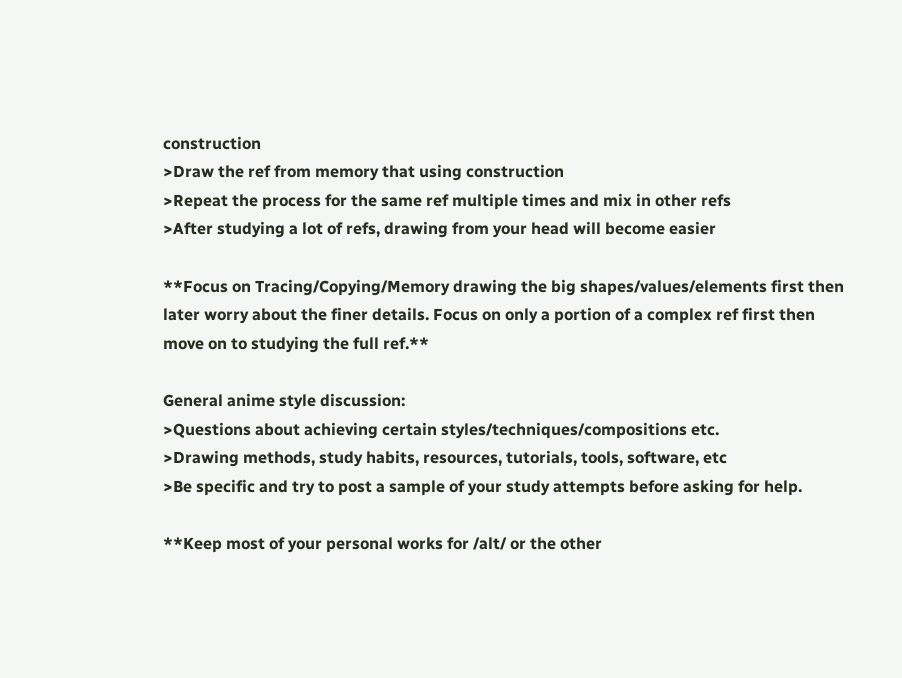construction
>Draw the ref from memory that using construction
>Repeat the process for the same ref multiple times and mix in other refs
>After studying a lot of refs, drawing from your head will become easier

**Focus on Tracing/Copying/Memory drawing the big shapes/values/elements first then later worry about the finer details. Focus on only a portion of a complex ref first then move on to studying the full ref.**

General anime style discussion:
>Questions about achieving certain styles/techniques/compositions etc.
>Drawing methods, study habits, resources, tutorials, tools, software, etc
>Be specific and try to post a sample of your study attempts before asking for help.

**Keep most of your personal works for /alt/ or the other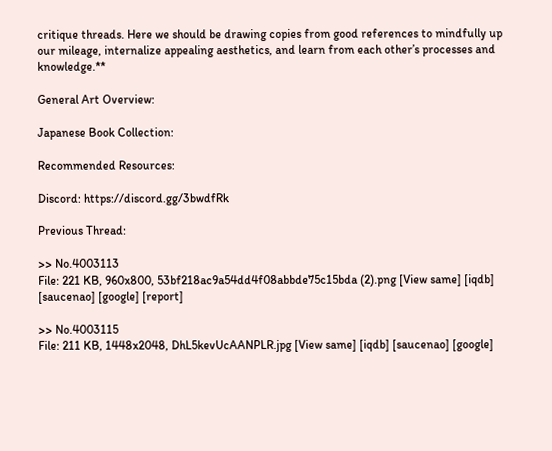critique threads. Here we should be drawing copies from good references to mindfully up our mileage, internalize appealing aesthetics, and learn from each other’s processes and knowledge.**

General Art Overview:

Japanese Book Collection:

Recommended Resources:

Discord: https://discord.gg/3bwdfRk

Previous Thread:

>> No.4003113
File: 221 KB, 960x800, 53bf218ac9a54dd4f08abbde75c15bda (2).png [View same] [iqdb] [saucenao] [google] [report]

>> No.4003115
File: 211 KB, 1448x2048, DhL5kevUcAANPLR.jpg [View same] [iqdb] [saucenao] [google]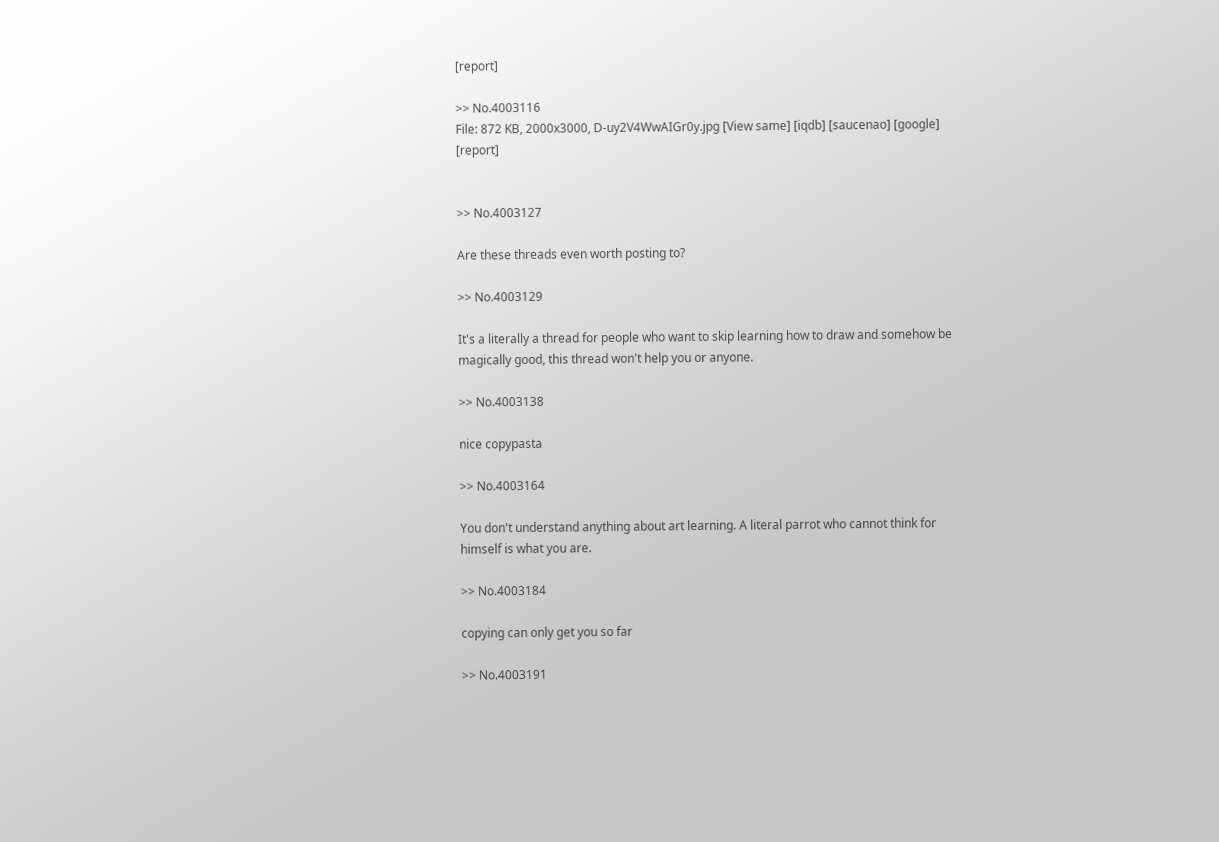[report]

>> No.4003116
File: 872 KB, 2000x3000, D-uy2V4WwAIGr0y.jpg [View same] [iqdb] [saucenao] [google] [report]


>> No.4003127

Are these threads even worth posting to?

>> No.4003129

It's a literally a thread for people who want to skip learning how to draw and somehow be magically good, this thread won't help you or anyone.

>> No.4003138

nice copypasta

>> No.4003164

You don't understand anything about art learning. A literal parrot who cannot think for himself is what you are.

>> No.4003184

copying can only get you so far

>> No.4003191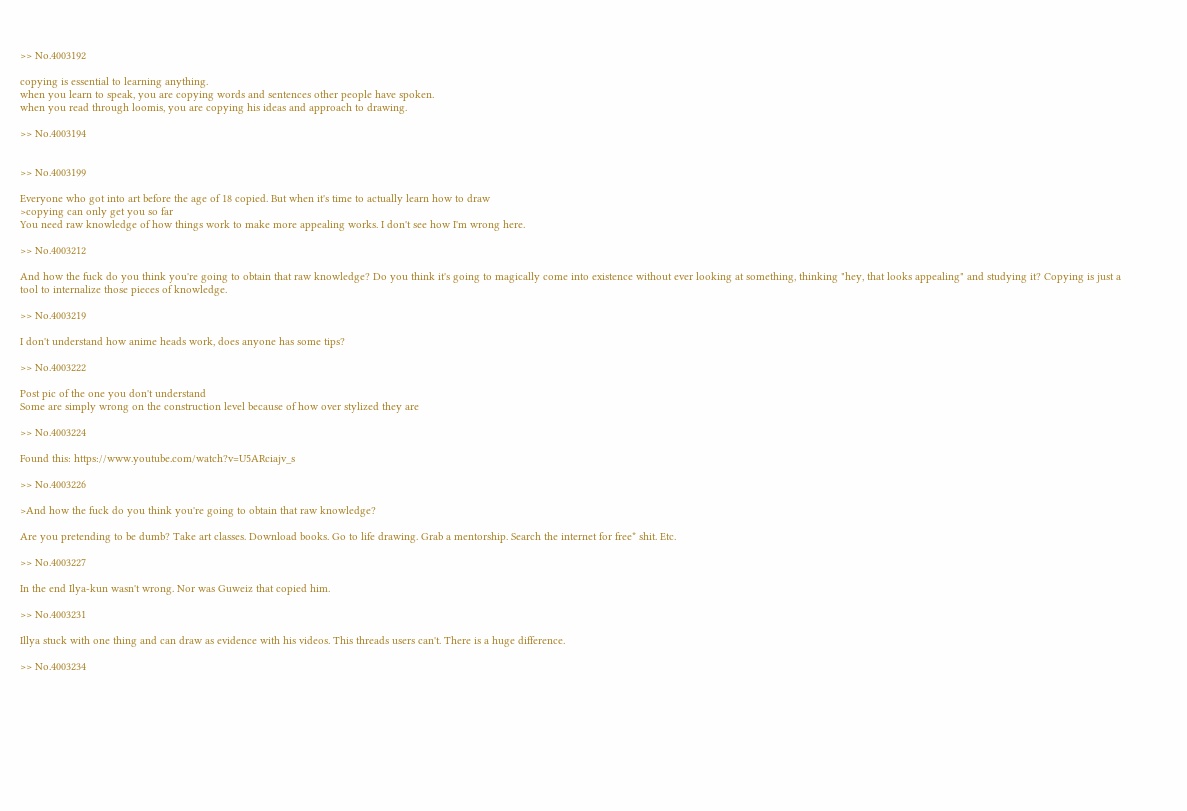>> No.4003192

copying is essential to learning anything.
when you learn to speak, you are copying words and sentences other people have spoken.
when you read through loomis, you are copying his ideas and approach to drawing.

>> No.4003194


>> No.4003199

Everyone who got into art before the age of 18 copied. But when it's time to actually learn how to draw
>copying can only get you so far
You need raw knowledge of how things work to make more appealing works. I don't see how I'm wrong here.

>> No.4003212

And how the fuck do you think you're going to obtain that raw knowledge? Do you think it's going to magically come into existence without ever looking at something, thinking "hey, that looks appealing" and studying it? Copying is just a tool to internalize those pieces of knowledge.

>> No.4003219

I don't understand how anime heads work, does anyone has some tips?

>> No.4003222

Post pic of the one you don't understand
Some are simply wrong on the construction level because of how over stylized they are

>> No.4003224

Found this: https://www.youtube.com/watch?v=U5ARciajv_s

>> No.4003226

>And how the fuck do you think you're going to obtain that raw knowledge?

Are you pretending to be dumb? Take art classes. Download books. Go to life drawing. Grab a mentorship. Search the internet for free* shit. Etc.

>> No.4003227

In the end Ilya-kun wasn't wrong. Nor was Guweiz that copied him.

>> No.4003231

Illya stuck with one thing and can draw as evidence with his videos. This threads users can't. There is a huge difference.

>> No.4003234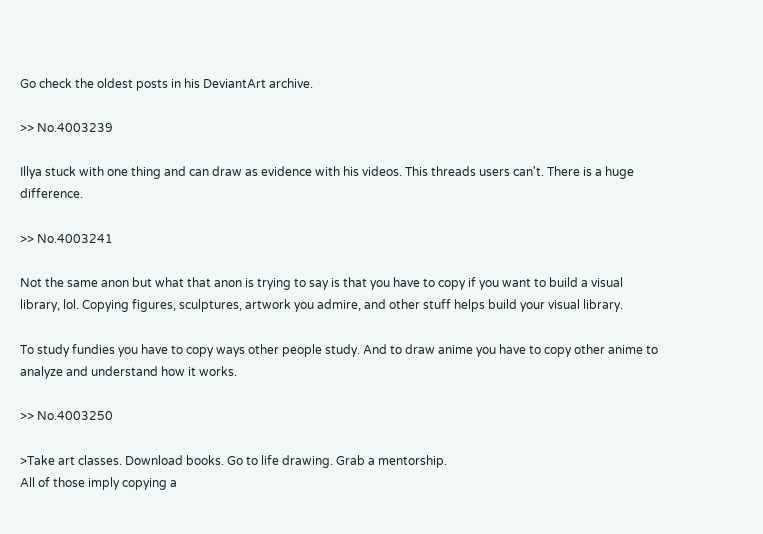Go check the oldest posts in his DeviantArt archive.

>> No.4003239

Illya stuck with one thing and can draw as evidence with his videos. This threads users can't. There is a huge difference.

>> No.4003241

Not the same anon but what that anon is trying to say is that you have to copy if you want to build a visual library, lol. Copying figures, sculptures, artwork you admire, and other stuff helps build your visual library.

To study fundies you have to copy ways other people study. And to draw anime you have to copy other anime to analyze and understand how it works.

>> No.4003250

>Take art classes. Download books. Go to life drawing. Grab a mentorship.
All of those imply copying a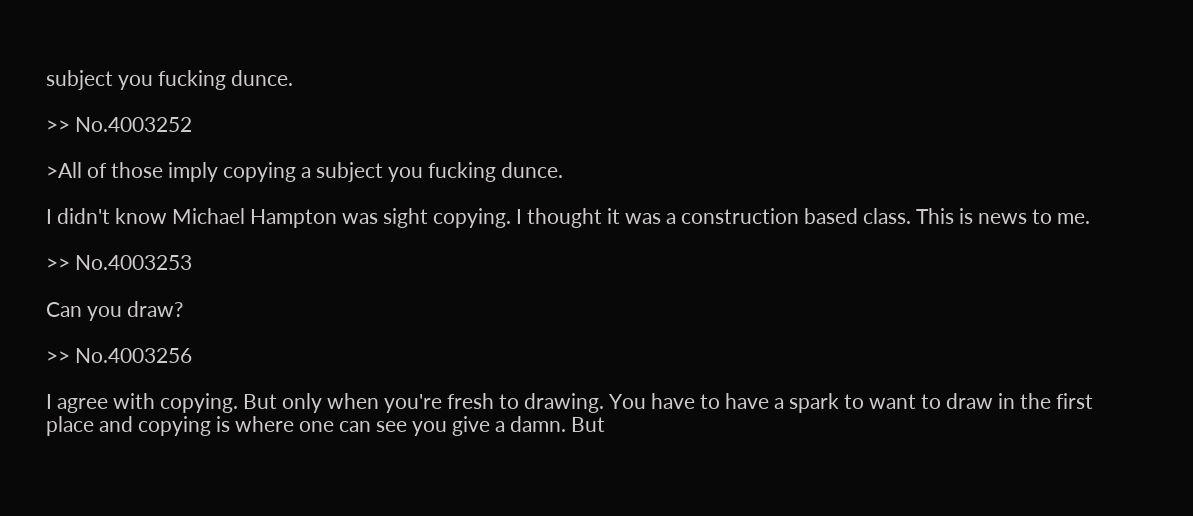subject you fucking dunce.

>> No.4003252

>All of those imply copying a subject you fucking dunce.

I didn't know Michael Hampton was sight copying. I thought it was a construction based class. This is news to me.

>> No.4003253

Can you draw?

>> No.4003256

I agree with copying. But only when you're fresh to drawing. You have to have a spark to want to draw in the first place and copying is where one can see you give a damn. But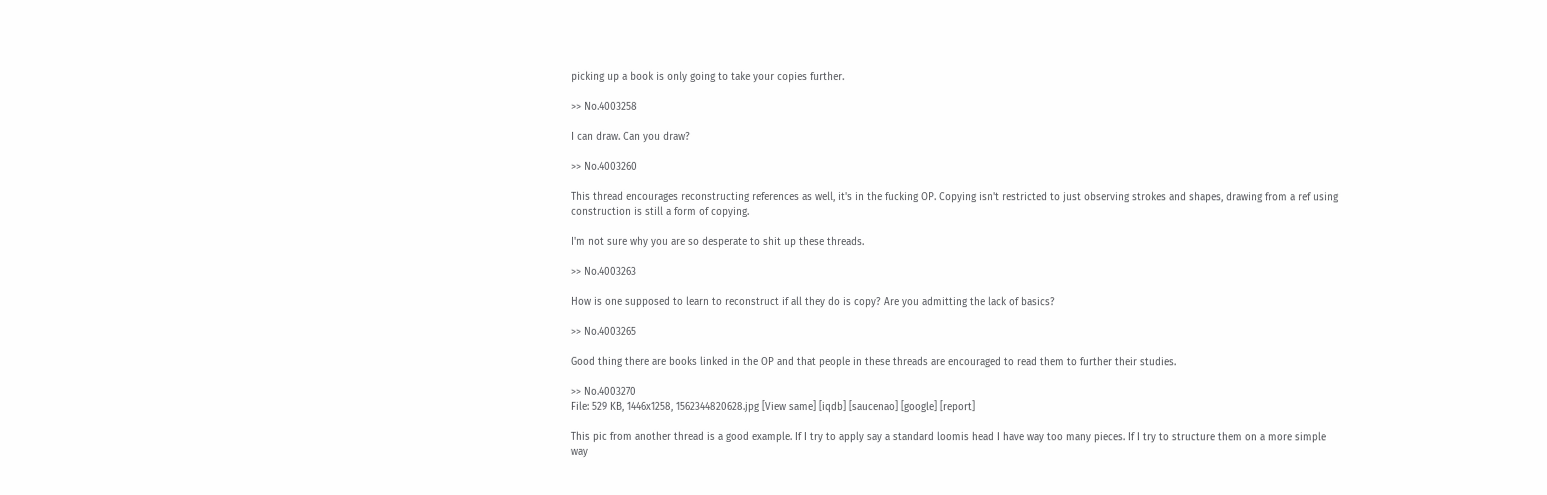picking up a book is only going to take your copies further.

>> No.4003258

I can draw. Can you draw?

>> No.4003260

This thread encourages reconstructing references as well, it's in the fucking OP. Copying isn't restricted to just observing strokes and shapes, drawing from a ref using construction is still a form of copying.

I'm not sure why you are so desperate to shit up these threads.

>> No.4003263

How is one supposed to learn to reconstruct if all they do is copy? Are you admitting the lack of basics?

>> No.4003265

Good thing there are books linked in the OP and that people in these threads are encouraged to read them to further their studies.

>> No.4003270
File: 529 KB, 1446x1258, 1562344820628.jpg [View same] [iqdb] [saucenao] [google] [report]

This pic from another thread is a good example. If I try to apply say a standard loomis head I have way too many pieces. If I try to structure them on a more simple way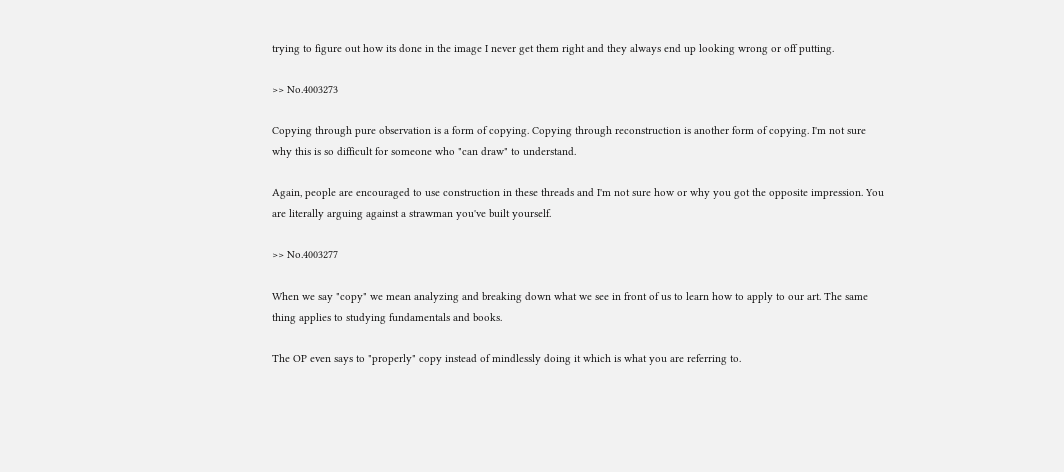trying to figure out how its done in the image I never get them right and they always end up looking wrong or off putting.

>> No.4003273

Copying through pure observation is a form of copying. Copying through reconstruction is another form of copying. I'm not sure why this is so difficult for someone who "can draw" to understand.

Again, people are encouraged to use construction in these threads and I'm not sure how or why you got the opposite impression. You are literally arguing against a strawman you've built yourself.

>> No.4003277

When we say "copy" we mean analyzing and breaking down what we see in front of us to learn how to apply to our art. The same thing applies to studying fundamentals and books.

The OP even says to "properly" copy instead of mindlessly doing it which is what you are referring to.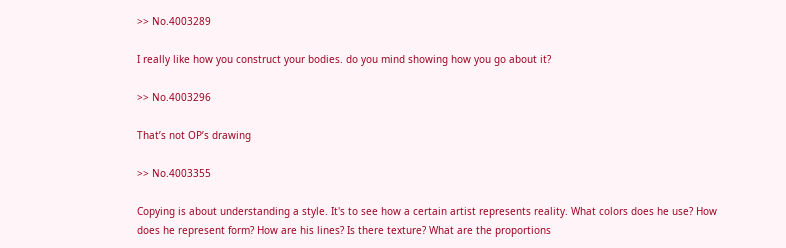>> No.4003289

I really like how you construct your bodies. do you mind showing how you go about it?

>> No.4003296

That’s not OP’s drawing

>> No.4003355

Copying is about understanding a style. It's to see how a certain artist represents reality. What colors does he use? How does he represent form? How are his lines? Is there texture? What are the proportions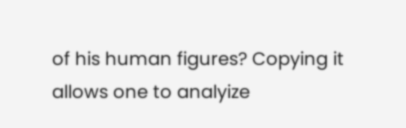of his human figures? Copying it allows one to analyize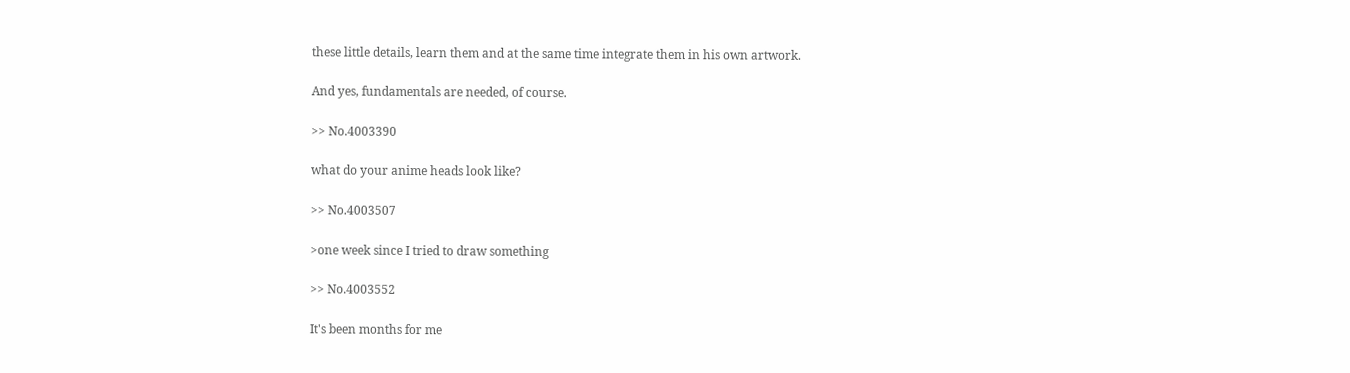these little details, learn them and at the same time integrate them in his own artwork.

And yes, fundamentals are needed, of course.

>> No.4003390

what do your anime heads look like?

>> No.4003507

>one week since I tried to draw something

>> No.4003552

It's been months for me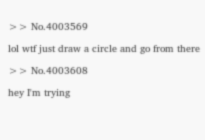>> No.4003569

lol wtf just draw a circle and go from there

>> No.4003608

hey I'm trying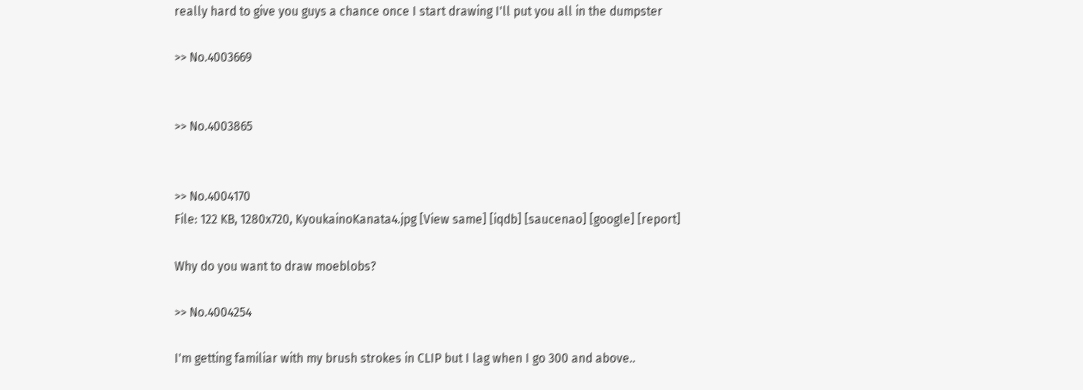really hard to give you guys a chance once I start drawing I'll put you all in the dumpster

>> No.4003669


>> No.4003865


>> No.4004170
File: 122 KB, 1280x720, KyoukainoKanata4.jpg [View same] [iqdb] [saucenao] [google] [report]

Why do you want to draw moeblobs?

>> No.4004254

I'm getting familiar with my brush strokes in CLIP but I lag when I go 300 and above..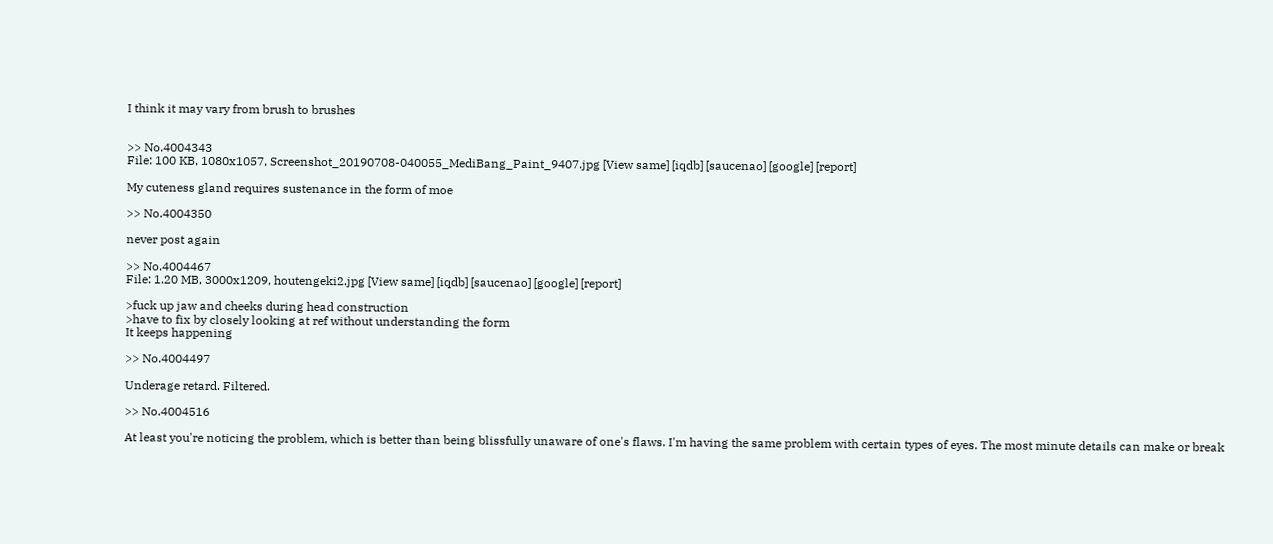I think it may vary from brush to brushes


>> No.4004343
File: 100 KB, 1080x1057, Screenshot_20190708-040055_MediBang_Paint_9407.jpg [View same] [iqdb] [saucenao] [google] [report]

My cuteness gland requires sustenance in the form of moe

>> No.4004350

never post again

>> No.4004467
File: 1.20 MB, 3000x1209, houtengeki2.jpg [View same] [iqdb] [saucenao] [google] [report]

>fuck up jaw and cheeks during head construction
>have to fix by closely looking at ref without understanding the form
It keeps happening

>> No.4004497

Underage retard. Filtered.

>> No.4004516

At least you're noticing the problem, which is better than being blissfully unaware of one's flaws. I'm having the same problem with certain types of eyes. The most minute details can make or break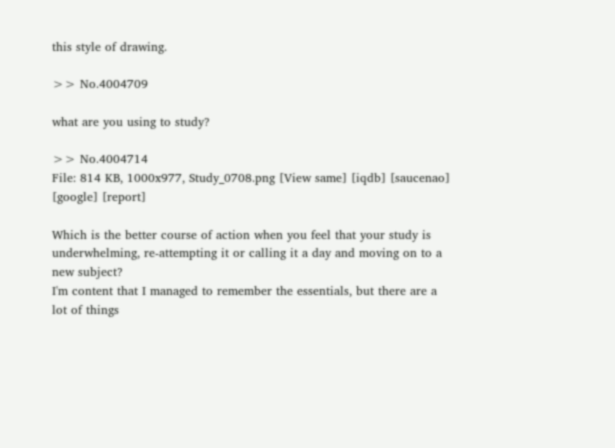this style of drawing.

>> No.4004709

what are you using to study?

>> No.4004714
File: 814 KB, 1000x977, Study_0708.png [View same] [iqdb] [saucenao] [google] [report]

Which is the better course of action when you feel that your study is underwhelming, re-attempting it or calling it a day and moving on to a new subject?
I'm content that I managed to remember the essentials, but there are a lot of things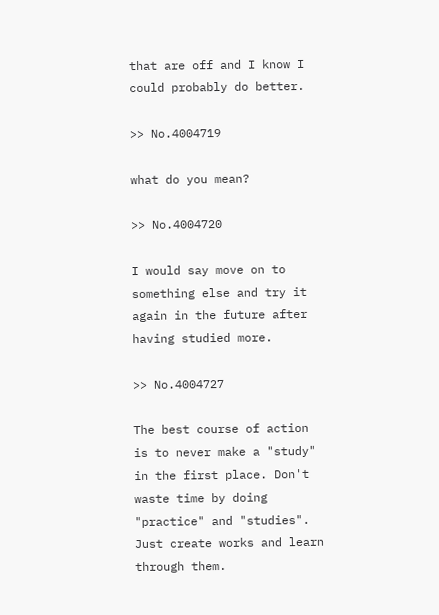that are off and I know I could probably do better.

>> No.4004719

what do you mean?

>> No.4004720

I would say move on to something else and try it again in the future after having studied more.

>> No.4004727

The best course of action is to never make a "study" in the first place. Don't waste time by doing "practice" and "studies". Just create works and learn through them.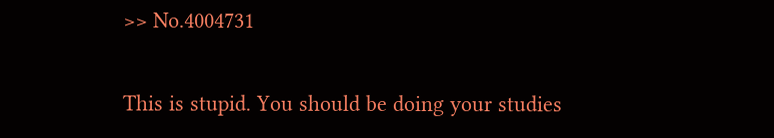>> No.4004731

This is stupid. You should be doing your studies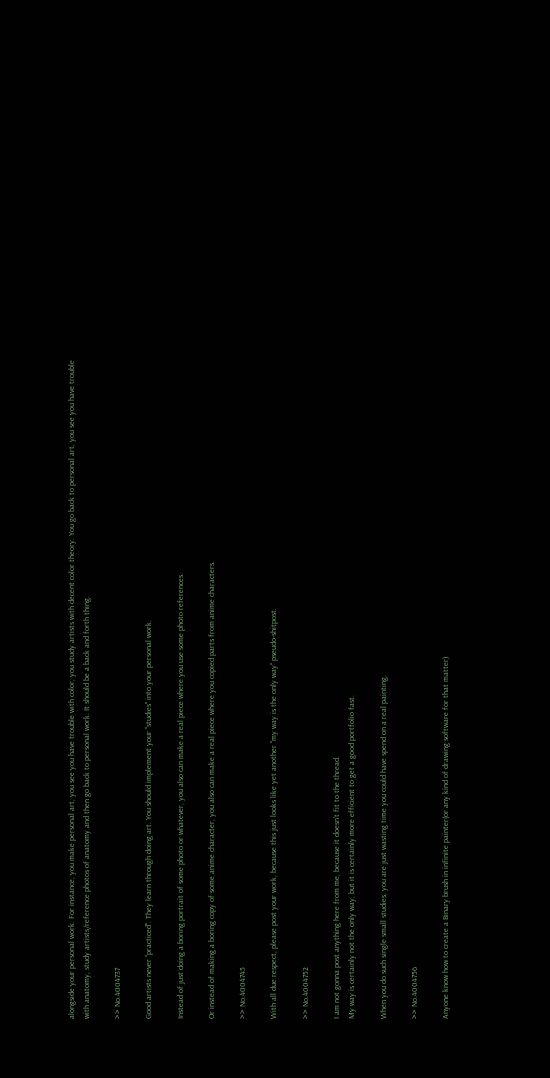alongside your personal work. For instance, you make personal art, you see you have trouble with color, you study artists with decent color theory. You go back to personal art, you see you have trouble with anatomy, study artists/reference photos of anatomy and then go back to personal work. It should be a back and forth thing.

>> No.4004737

Good artists never "practiced". They learn through doing art. You should implement your "studies" into your personal work.

Instead of just doing a boring portrait of some photo or whatever, you also can make a real piece where you use some photo references.

Or instead of making a boring copy of some anime character, you also can make a real piece where you copied parts from anime characters.

>> No.4004745

With all due respect, please post your work, because this just looks like yet another "my way is the only way" pseudo-shitpost.

>> No.4004752

I am not gonna post anything here from me, because it doesn't fit to the thread.
My way is certainly not the only way, but it is certainly more efficient to get a good portfolio fast.

When you do such single small studies, you are just wasting time you could have spend on a real painting.

>> No.4004756

Anyone know how to create a Binary brush in infinite painter(or any kind of drawing software for that matter)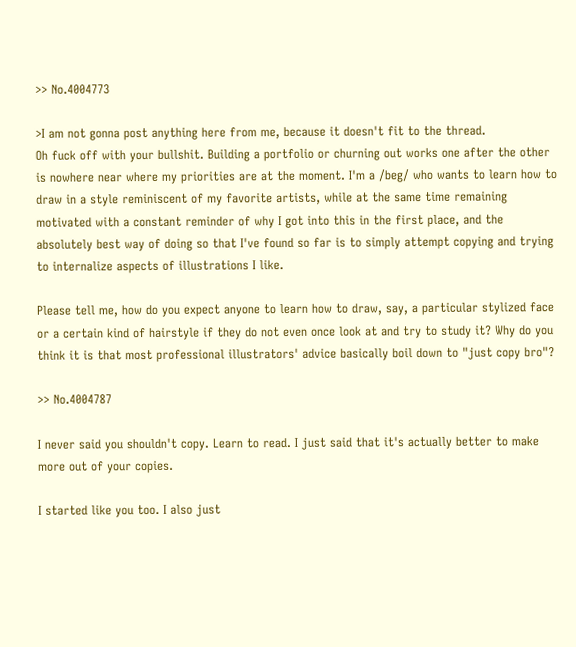>> No.4004773

>I am not gonna post anything here from me, because it doesn't fit to the thread.
Oh fuck off with your bullshit. Building a portfolio or churning out works one after the other is nowhere near where my priorities are at the moment. I'm a /beg/ who wants to learn how to draw in a style reminiscent of my favorite artists, while at the same time remaining motivated with a constant reminder of why I got into this in the first place, and the absolutely best way of doing so that I've found so far is to simply attempt copying and trying to internalize aspects of illustrations I like.

Please tell me, how do you expect anyone to learn how to draw, say, a particular stylized face or a certain kind of hairstyle if they do not even once look at and try to study it? Why do you think it is that most professional illustrators' advice basically boil down to "just copy bro"?

>> No.4004787

I never said you shouldn't copy. Learn to read. I just said that it's actually better to make more out of your copies.

I started like you too. I also just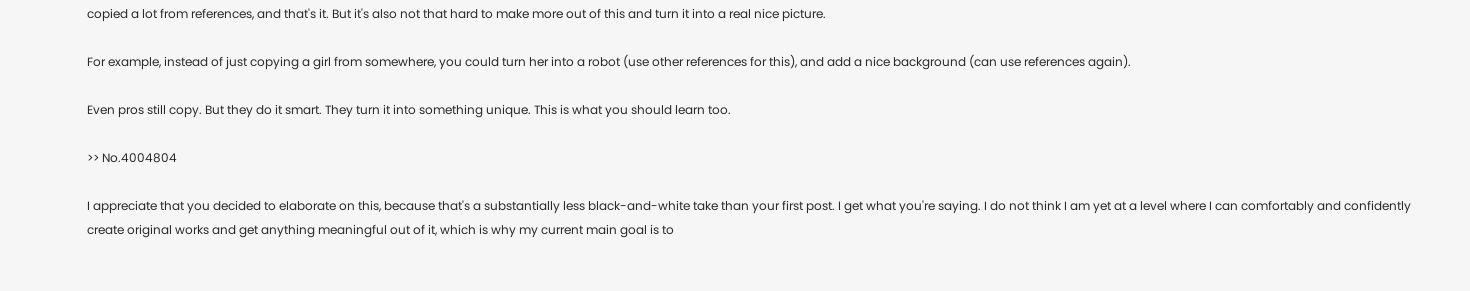copied a lot from references, and that's it. But it's also not that hard to make more out of this and turn it into a real nice picture.

For example, instead of just copying a girl from somewhere, you could turn her into a robot (use other references for this), and add a nice background (can use references again).

Even pros still copy. But they do it smart. They turn it into something unique. This is what you should learn too.

>> No.4004804

I appreciate that you decided to elaborate on this, because that's a substantially less black-and-white take than your first post. I get what you're saying. I do not think I am yet at a level where I can comfortably and confidently create original works and get anything meaningful out of it, which is why my current main goal is to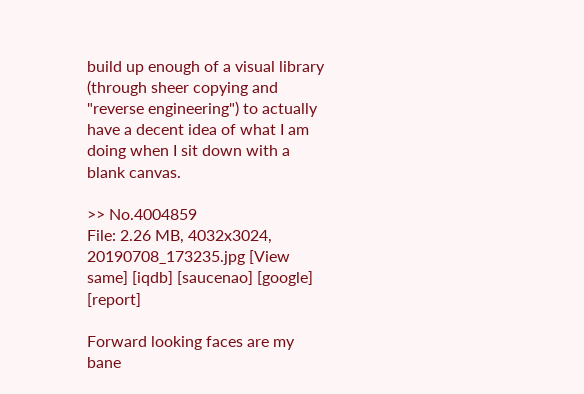build up enough of a visual library (through sheer copying and "reverse engineering") to actually have a decent idea of what I am doing when I sit down with a blank canvas.

>> No.4004859
File: 2.26 MB, 4032x3024, 20190708_173235.jpg [View same] [iqdb] [saucenao] [google] [report]

Forward looking faces are my bane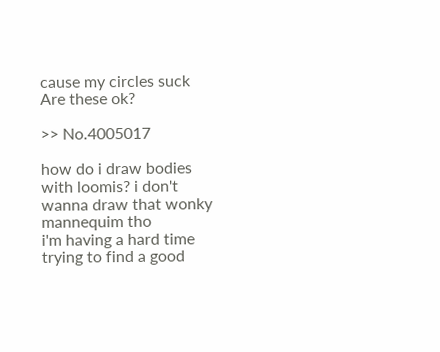cause my circles suck
Are these ok?

>> No.4005017

how do i draw bodies with loomis? i don't wanna draw that wonky mannequim tho
i'm having a hard time trying to find a good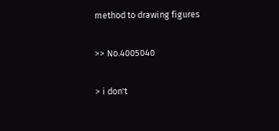method to drawing figures

>> No.4005040

> i don't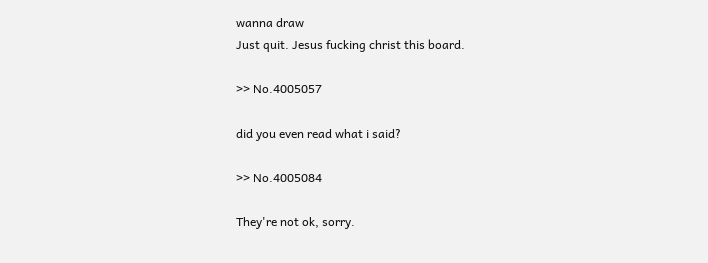wanna draw
Just quit. Jesus fucking christ this board.

>> No.4005057

did you even read what i said?

>> No.4005084

They're not ok, sorry.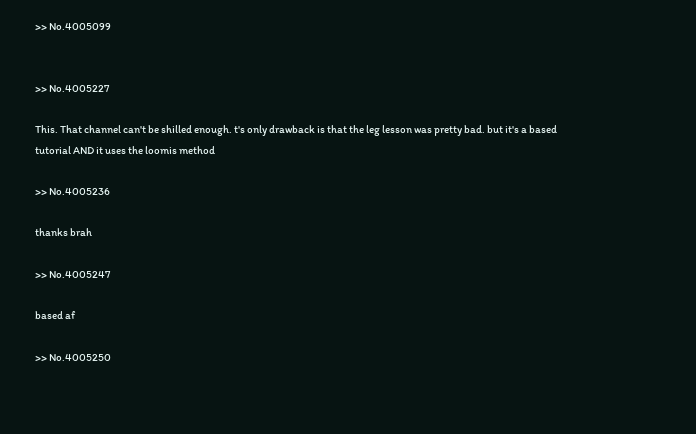>> No.4005099


>> No.4005227

This. That channel can't be shilled enough. t's only drawback is that the leg lesson was pretty bad. but it's a based tutorial AND it uses the loomis method

>> No.4005236

thanks brah

>> No.4005247

based af

>> No.4005250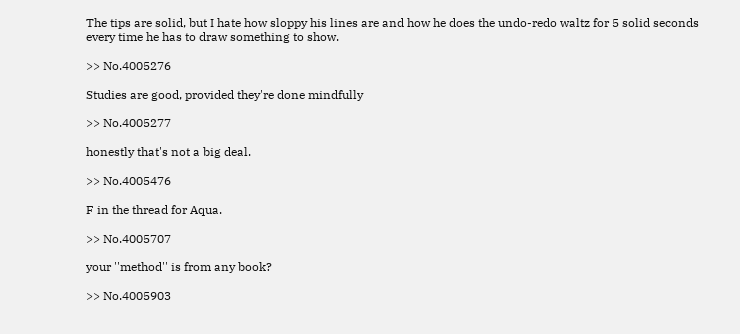The tips are solid, but I hate how sloppy his lines are and how he does the undo-redo waltz for 5 solid seconds every time he has to draw something to show.

>> No.4005276

Studies are good, provided they're done mindfully

>> No.4005277

honestly that's not a big deal.

>> No.4005476

F in the thread for Aqua.

>> No.4005707

your ''method'' is from any book?

>> No.4005903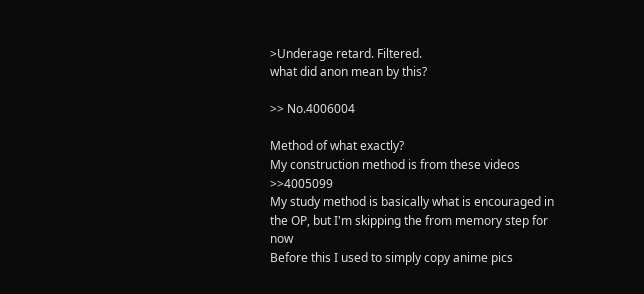>Underage retard. Filtered.
what did anon mean by this?

>> No.4006004

Method of what exactly?
My construction method is from these videos >>4005099
My study method is basically what is encouraged in the OP, but I'm skipping the from memory step for now
Before this I used to simply copy anime pics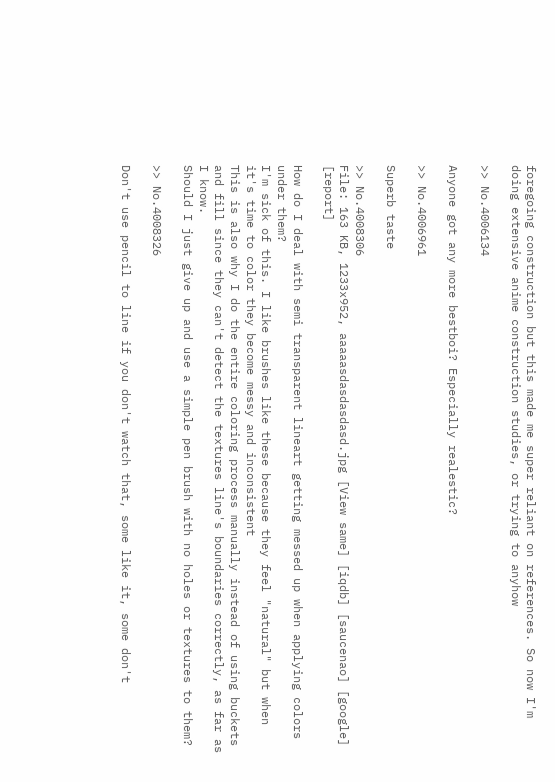foregoing construction but this made me super reliant on references. So now I'm doing extensive anime construction studies, or trying to anyhow

>> No.4006134

Anyone got any more bestboi? Especially realestic?

>> No.4006961

Superb taste

>> No.4008306
File: 163 KB, 1233x952, aaaaasdasdasdasd.jpg [View same] [iqdb] [saucenao] [google] [report]

How do I deal with semi transparent lineart getting messed up when applying colors under them?
I'm sick of this. I like brushes like these because they feel "natural" but when it's time to color they become messy and inconsistent
This is also why I do the entire coloring process manually instead of using buckets and fill since they can't detect the textures line's boundaries correctly, as far as I know.
Should I just give up and use a simple pen brush with no holes or textures to them?

>> No.4008326

Don't use pencil to line if you don't watch that, some like it, some don't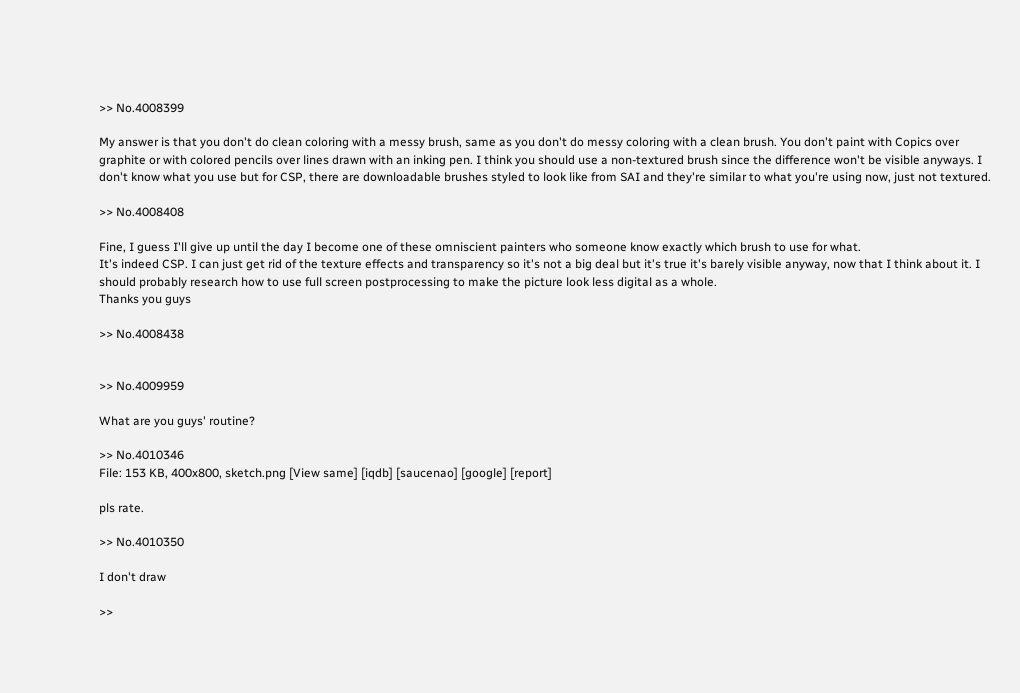>> No.4008399

My answer is that you don't do clean coloring with a messy brush, same as you don't do messy coloring with a clean brush. You don't paint with Copics over graphite or with colored pencils over lines drawn with an inking pen. I think you should use a non-textured brush since the difference won't be visible anyways. I don't know what you use but for CSP, there are downloadable brushes styled to look like from SAI and they're similar to what you're using now, just not textured.

>> No.4008408

Fine, I guess I'll give up until the day I become one of these omniscient painters who someone know exactly which brush to use for what.
It's indeed CSP. I can just get rid of the texture effects and transparency so it's not a big deal but it's true it's barely visible anyway, now that I think about it. I should probably research how to use full screen postprocessing to make the picture look less digital as a whole.
Thanks you guys

>> No.4008438


>> No.4009959

What are you guys' routine?

>> No.4010346
File: 153 KB, 400x800, sketch.png [View same] [iqdb] [saucenao] [google] [report]

pls rate.

>> No.4010350

I don't draw

>>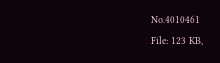No.4010461
File: 123 KB,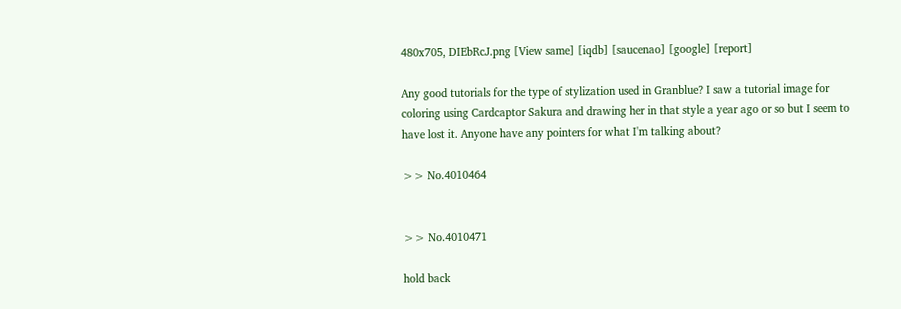480x705, DIEbRcJ.png [View same] [iqdb] [saucenao] [google] [report]

Any good tutorials for the type of stylization used in Granblue? I saw a tutorial image for coloring using Cardcaptor Sakura and drawing her in that style a year ago or so but I seem to have lost it. Anyone have any pointers for what I'm talking about?

>> No.4010464


>> No.4010471

hold back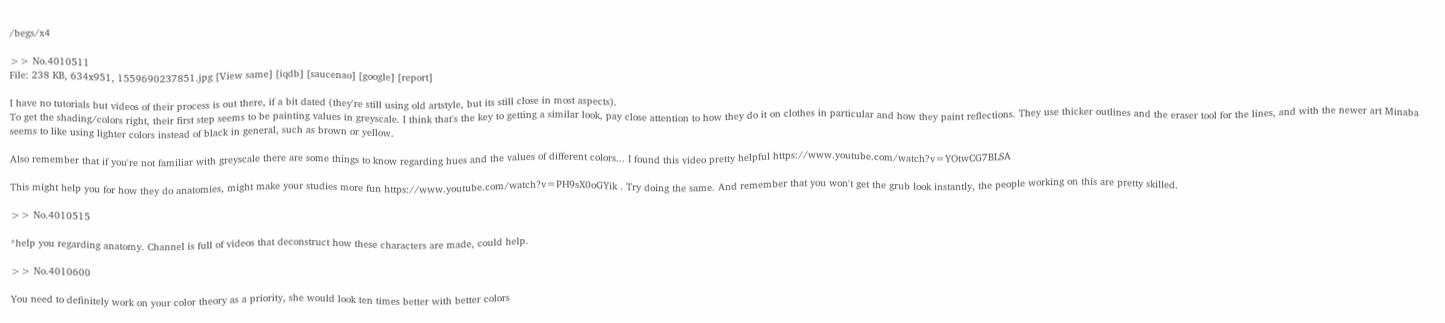/begs/x4

>> No.4010511
File: 238 KB, 634x951, 1559690237851.jpg [View same] [iqdb] [saucenao] [google] [report]

I have no tutorials but videos of their process is out there, if a bit dated (they're still using old artstyle, but its still close in most aspects).
To get the shading/colors right, their first step seems to be painting values in greyscale. I think that's the key to getting a similar look, pay close attention to how they do it on clothes in particular and how they paint reflections. They use thicker outlines and the eraser tool for the lines, and with the newer art Minaba seems to like using lighter colors instead of black in general, such as brown or yellow.

Also remember that if you're not familiar with greyscale there are some things to know regarding hues and the values of different colors... I found this video pretty helpful https://www.youtube.com/watch?v=YOtwCG7BLSA

This might help you for how they do anatomies, might make your studies more fun https://www.youtube.com/watch?v=PH9sX0oGYik . Try doing the same. And remember that you won't get the grub look instantly, the people working on this are pretty skilled.

>> No.4010515

*help you regarding anatomy. Channel is full of videos that deconstruct how these characters are made, could help.

>> No.4010600

You need to definitely work on your color theory as a priority, she would look ten times better with better colors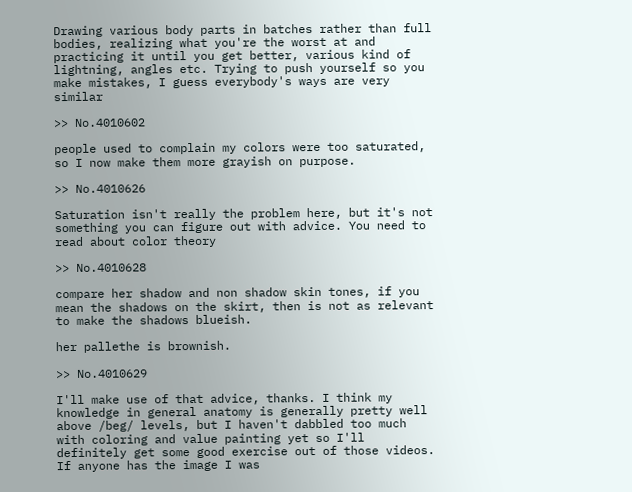Drawing various body parts in batches rather than full bodies, realizing what you're the worst at and practicing it until you get better, various kind of lightning, angles etc. Trying to push yourself so you make mistakes, I guess everybody's ways are very similar

>> No.4010602

people used to complain my colors were too saturated, so I now make them more grayish on purpose.

>> No.4010626

Saturation isn't really the problem here, but it's not something you can figure out with advice. You need to read about color theory

>> No.4010628

compare her shadow and non shadow skin tones, if you mean the shadows on the skirt, then is not as relevant to make the shadows blueish.

her pallethe is brownish.

>> No.4010629

I'll make use of that advice, thanks. I think my knowledge in general anatomy is generally pretty well above /beg/ levels, but I haven't dabbled too much with coloring and value painting yet so I'll definitely get some good exercise out of those videos. If anyone has the image I was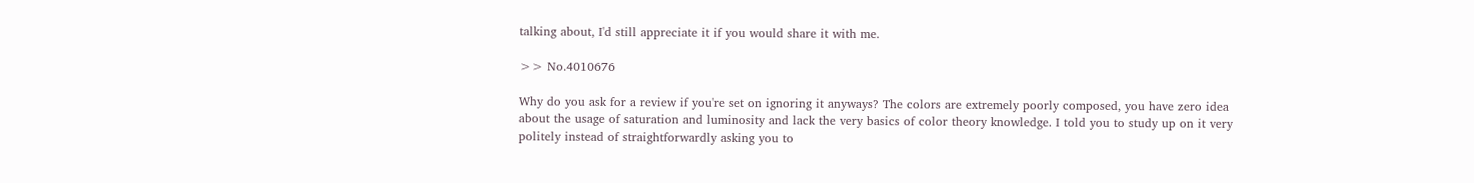talking about, I'd still appreciate it if you would share it with me.

>> No.4010676

Why do you ask for a review if you're set on ignoring it anyways? The colors are extremely poorly composed, you have zero idea about the usage of saturation and luminosity and lack the very basics of color theory knowledge. I told you to study up on it very politely instead of straightforwardly asking you to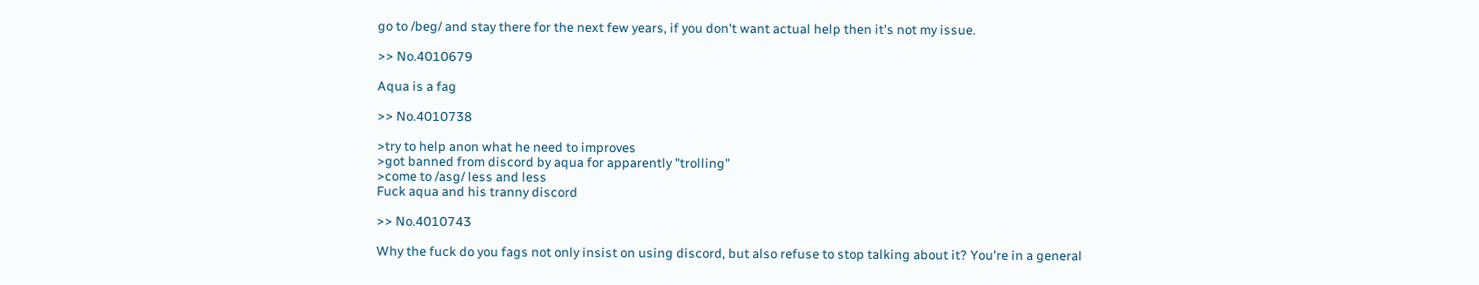go to /beg/ and stay there for the next few years, if you don't want actual help then it's not my issue.

>> No.4010679

Aqua is a fag

>> No.4010738

>try to help anon what he need to improves
>got banned from discord by aqua for apparently "trolling"
>come to /asg/ less and less
Fuck aqua and his tranny discord

>> No.4010743

Why the fuck do you fags not only insist on using discord, but also refuse to stop talking about it? You're in a general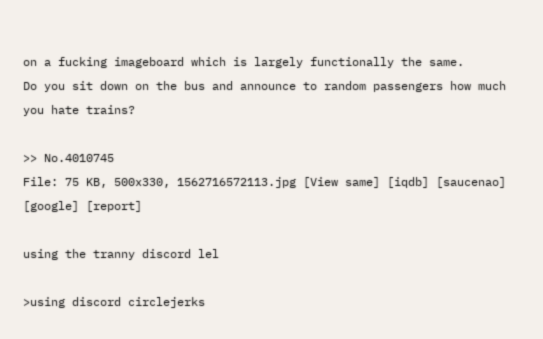on a fucking imageboard which is largely functionally the same.
Do you sit down on the bus and announce to random passengers how much you hate trains?

>> No.4010745
File: 75 KB, 500x330, 1562716572113.jpg [View same] [iqdb] [saucenao] [google] [report]

using the tranny discord lel

>using discord circlejerks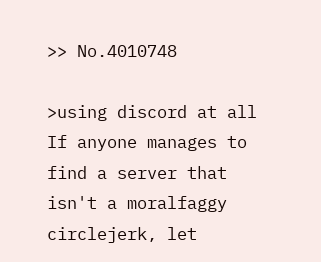>> No.4010748

>using discord at all
If anyone manages to find a server that isn't a moralfaggy circlejerk, let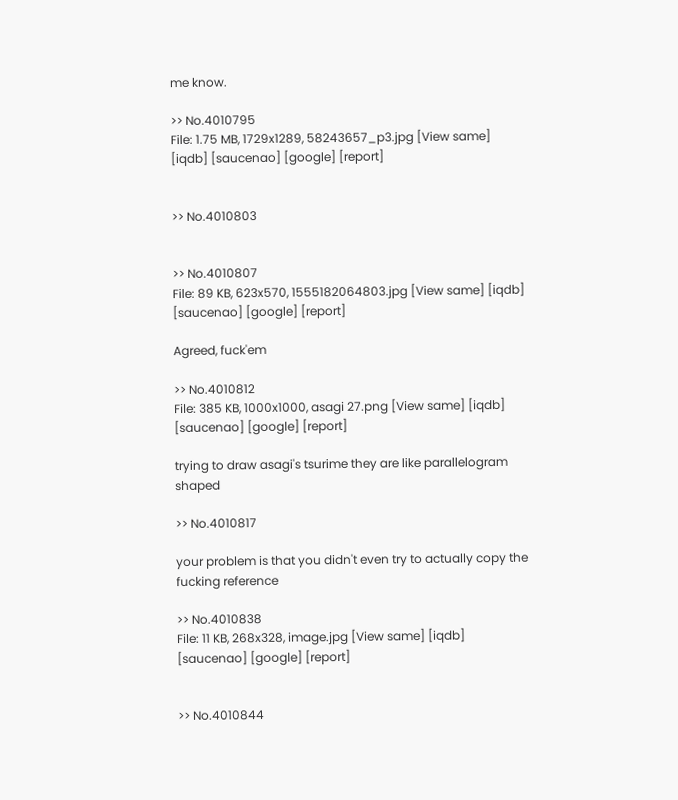me know.

>> No.4010795
File: 1.75 MB, 1729x1289, 58243657_p3.jpg [View same] [iqdb] [saucenao] [google] [report]


>> No.4010803


>> No.4010807
File: 89 KB, 623x570, 1555182064803.jpg [View same] [iqdb] [saucenao] [google] [report]

Agreed, fuck'em

>> No.4010812
File: 385 KB, 1000x1000, asagi 27.png [View same] [iqdb] [saucenao] [google] [report]

trying to draw asagi's tsurime they are like parallelogram shaped

>> No.4010817

your problem is that you didn't even try to actually copy the fucking reference

>> No.4010838
File: 11 KB, 268x328, image.jpg [View same] [iqdb] [saucenao] [google] [report]


>> No.4010844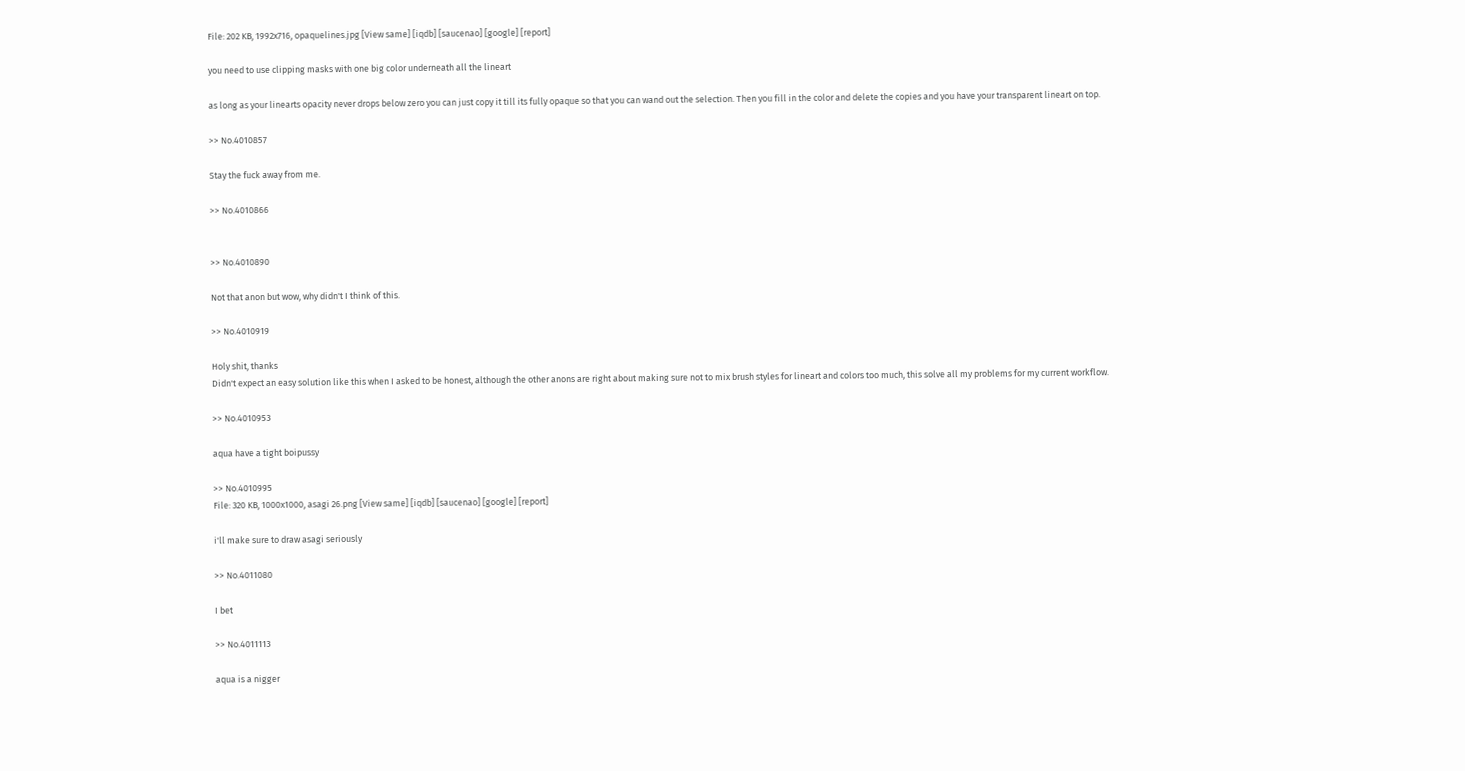File: 202 KB, 1992x716, opaquelines.jpg [View same] [iqdb] [saucenao] [google] [report]

you need to use clipping masks with one big color underneath all the lineart

as long as your linearts opacity never drops below zero you can just copy it till its fully opaque so that you can wand out the selection. Then you fill in the color and delete the copies and you have your transparent lineart on top.

>> No.4010857

Stay the fuck away from me.

>> No.4010866


>> No.4010890

Not that anon but wow, why didn't I think of this.

>> No.4010919

Holy shit, thanks
Didn't expect an easy solution like this when I asked to be honest, although the other anons are right about making sure not to mix brush styles for lineart and colors too much, this solve all my problems for my current workflow.

>> No.4010953

aqua have a tight boipussy

>> No.4010995
File: 320 KB, 1000x1000, asagi 26.png [View same] [iqdb] [saucenao] [google] [report]

i'll make sure to draw asagi seriously

>> No.4011080

I bet

>> No.4011113

aqua is a nigger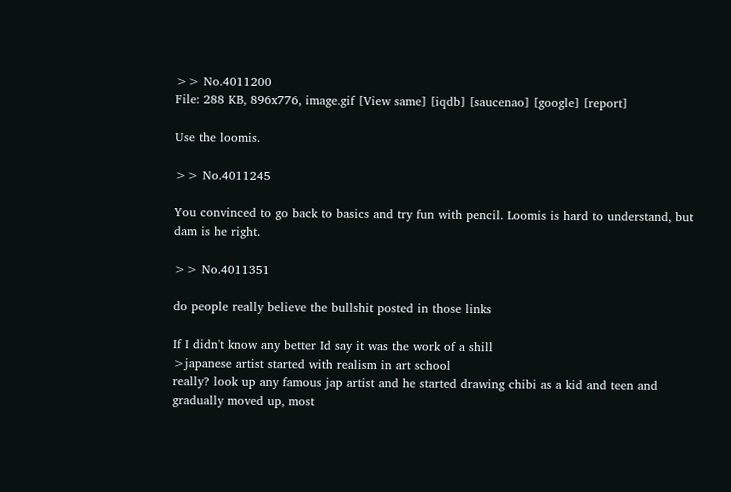>> No.4011200
File: 288 KB, 896x776, image.gif [View same] [iqdb] [saucenao] [google] [report]

Use the loomis.

>> No.4011245

You convinced to go back to basics and try fun with pencil. Loomis is hard to understand, but dam is he right.

>> No.4011351

do people really believe the bullshit posted in those links

If I didn't know any better Id say it was the work of a shill
>japanese artist started with realism in art school
really? look up any famous jap artist and he started drawing chibi as a kid and teen and gradually moved up, most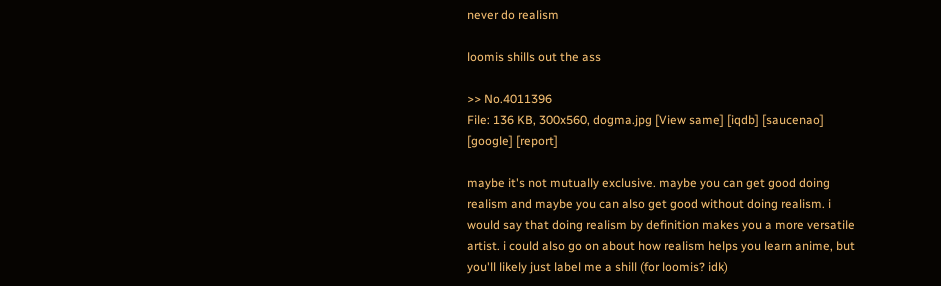never do realism

loomis shills out the ass

>> No.4011396
File: 136 KB, 300x560, dogma.jpg [View same] [iqdb] [saucenao] [google] [report]

maybe it's not mutually exclusive. maybe you can get good doing realism and maybe you can also get good without doing realism. i would say that doing realism by definition makes you a more versatile artist. i could also go on about how realism helps you learn anime, but you'll likely just label me a shill (for loomis? idk)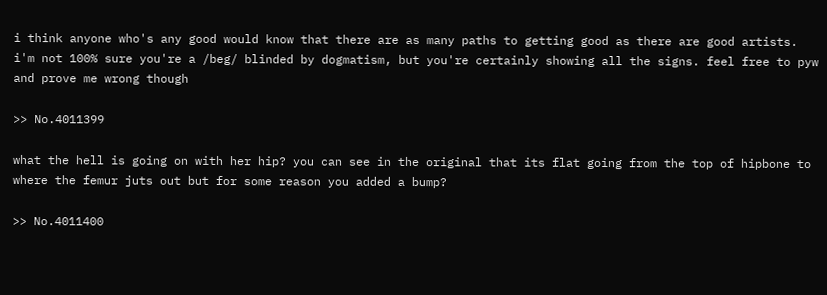i think anyone who's any good would know that there are as many paths to getting good as there are good artists. i'm not 100% sure you're a /beg/ blinded by dogmatism, but you're certainly showing all the signs. feel free to pyw and prove me wrong though

>> No.4011399

what the hell is going on with her hip? you can see in the original that its flat going from the top of hipbone to where the femur juts out but for some reason you added a bump?

>> No.4011400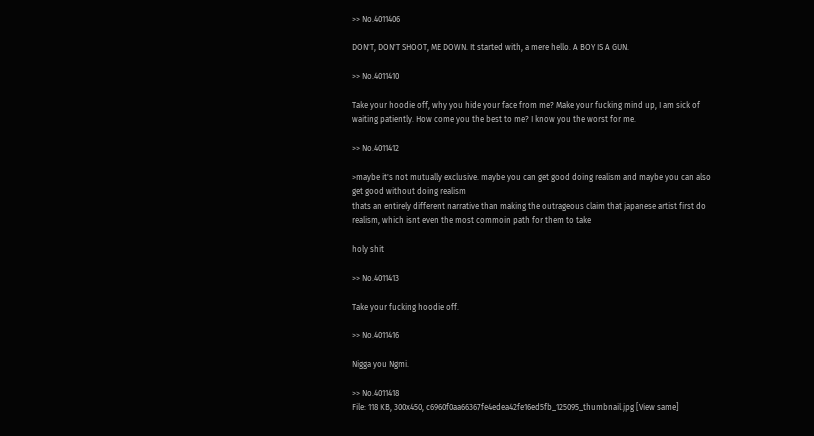>> No.4011406

DON'T, DON'T SHOOT, ME DOWN. It started with, a mere hello. A BOY IS A GUN.

>> No.4011410

Take your hoodie off, why you hide your face from me? Make your fucking mind up, I am sick of waiting patiently. How come you the best to me? I know you the worst for me.

>> No.4011412

>maybe it's not mutually exclusive. maybe you can get good doing realism and maybe you can also get good without doing realism
thats an entirely different narrative than making the outrageous claim that japanese artist first do realism, which isnt even the most commoin path for them to take

holy shit

>> No.4011413

Take your fucking hoodie off.

>> No.4011416

Nigga you Ngmi.

>> No.4011418
File: 118 KB, 300x450, c6960f0aa66367fe4edea42fe16ed5fb_125095_thumbnail.jpg [View same]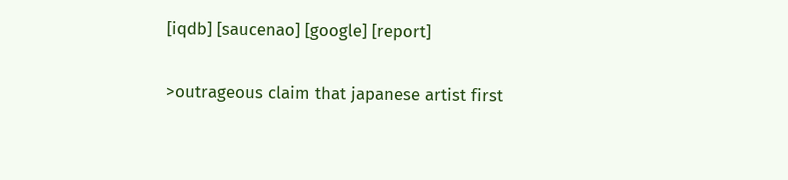[iqdb] [saucenao] [google] [report]

>outrageous claim that japanese artist first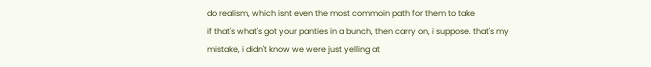do realism, which isnt even the most commoin path for them to take
if that's what's got your panties in a bunch, then carry on, i suppose. that's my mistake, i didn't know we were just yelling at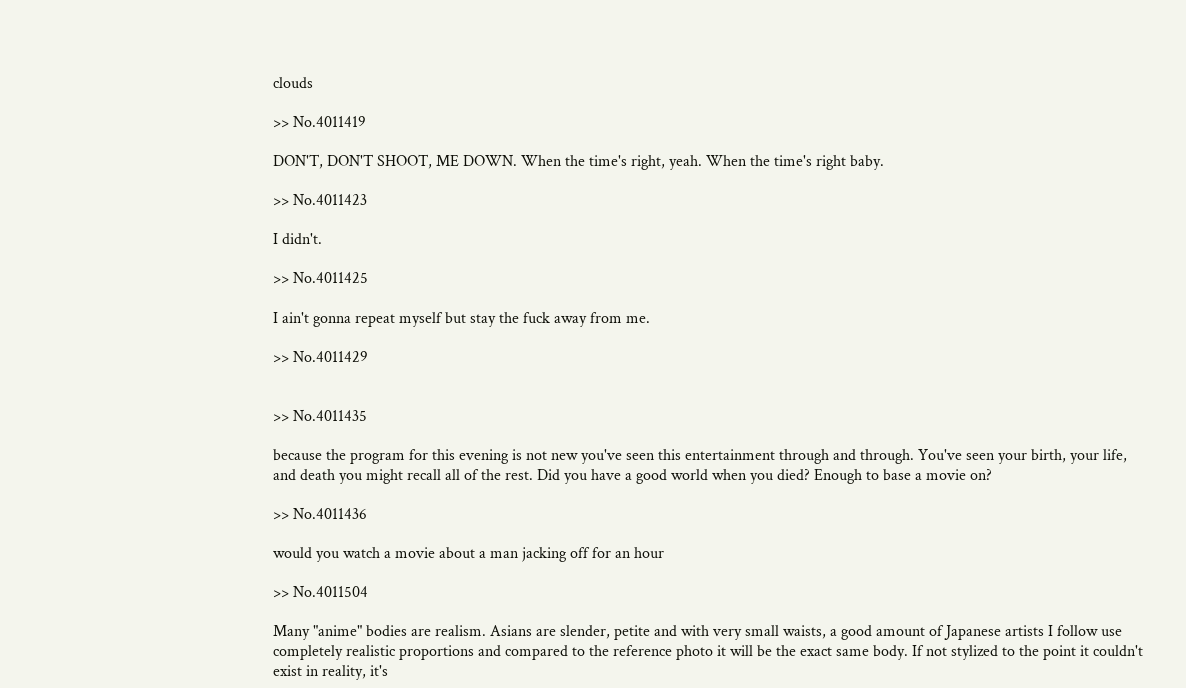clouds

>> No.4011419

DON'T, DON'T SHOOT, ME DOWN. When the time's right, yeah. When the time's right baby.

>> No.4011423

I didn't.

>> No.4011425

I ain't gonna repeat myself but stay the fuck away from me.

>> No.4011429


>> No.4011435

because the program for this evening is not new you've seen this entertainment through and through. You've seen your birth, your life, and death you might recall all of the rest. Did you have a good world when you died? Enough to base a movie on?

>> No.4011436

would you watch a movie about a man jacking off for an hour

>> No.4011504

Many "anime" bodies are realism. Asians are slender, petite and with very small waists, a good amount of Japanese artists I follow use completely realistic proportions and compared to the reference photo it will be the exact same body. If not stylized to the point it couldn't exist in reality, it's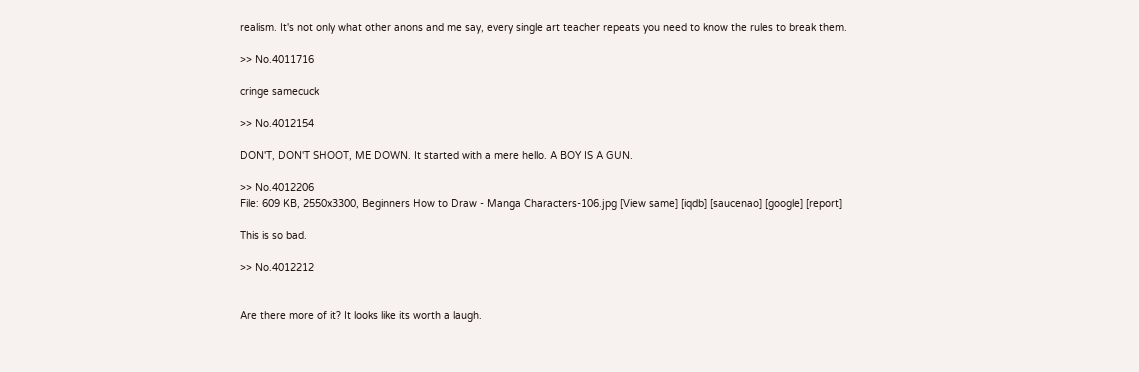realism. It's not only what other anons and me say, every single art teacher repeats you need to know the rules to break them.

>> No.4011716

cringe samecuck

>> No.4012154

DON'T, DON'T SHOOT, ME DOWN. It started with a mere hello. A BOY IS A GUN.

>> No.4012206
File: 609 KB, 2550x3300, Beginners How to Draw - Manga Characters-106.jpg [View same] [iqdb] [saucenao] [google] [report]

This is so bad.

>> No.4012212


Are there more of it? It looks like its worth a laugh.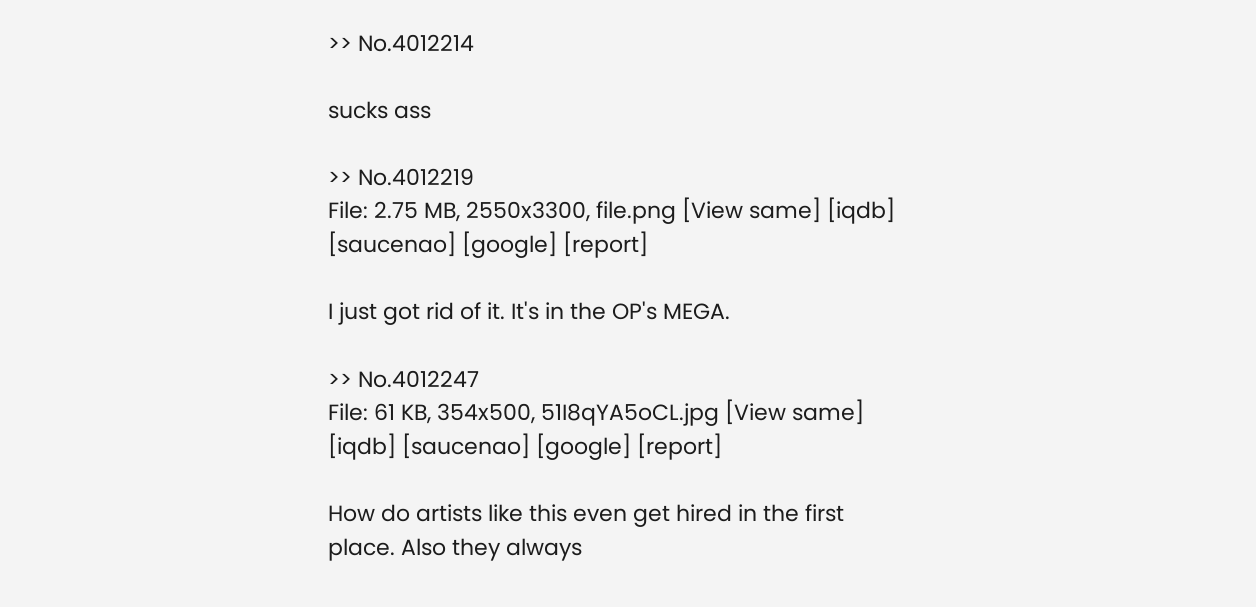>> No.4012214

sucks ass

>> No.4012219
File: 2.75 MB, 2550x3300, file.png [View same] [iqdb] [saucenao] [google] [report]

I just got rid of it. It's in the OP's MEGA.

>> No.4012247
File: 61 KB, 354x500, 51I8qYA5oCL.jpg [View same] [iqdb] [saucenao] [google] [report]

How do artists like this even get hired in the first place. Also they always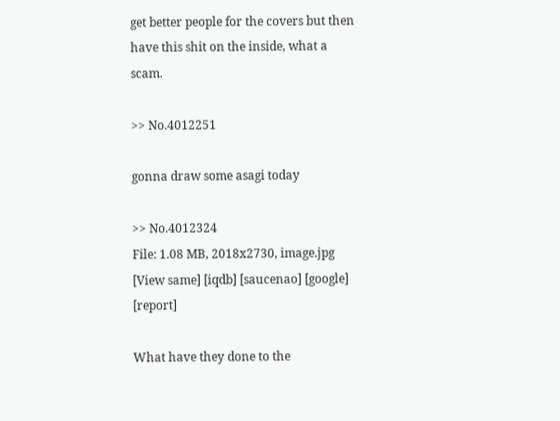get better people for the covers but then have this shit on the inside, what a scam.

>> No.4012251

gonna draw some asagi today

>> No.4012324
File: 1.08 MB, 2018x2730, image.jpg [View same] [iqdb] [saucenao] [google] [report]

What have they done to the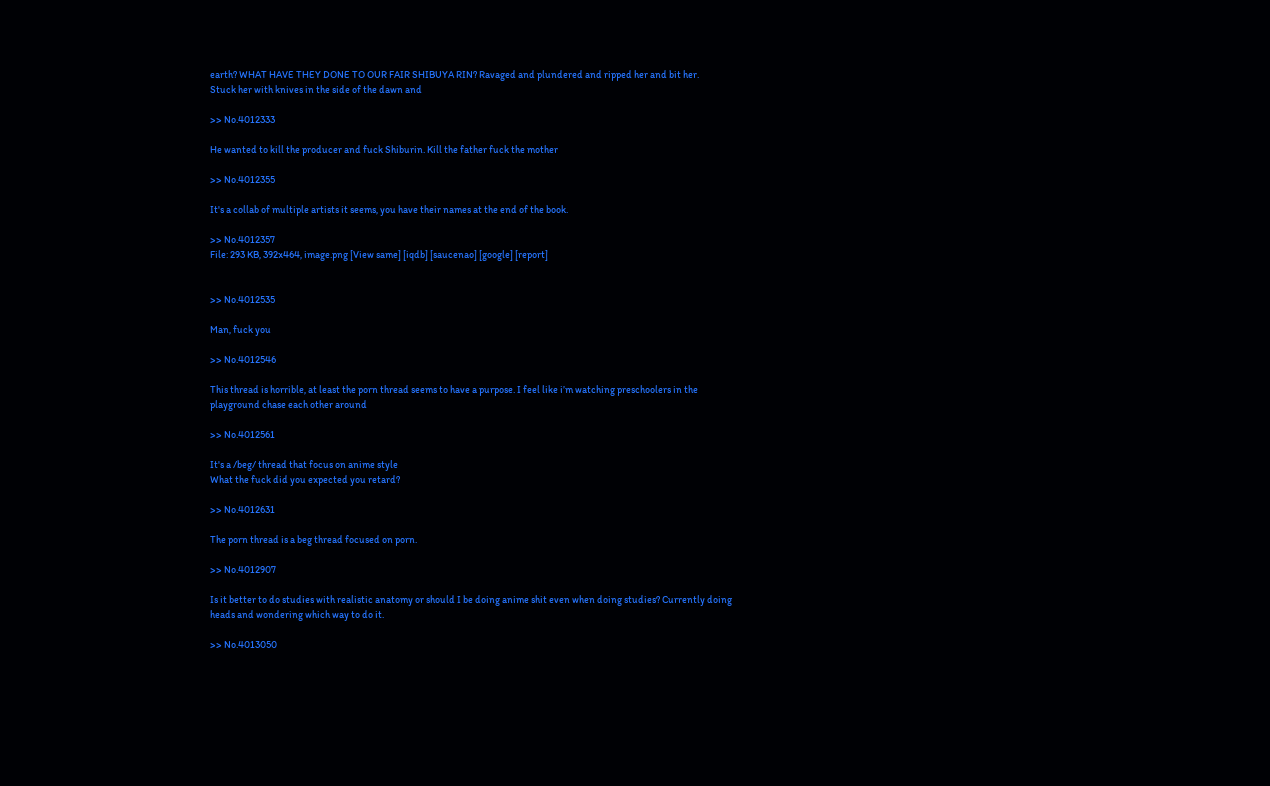earth? WHAT HAVE THEY DONE TO OUR FAIR SHIBUYA RIN? Ravaged and plundered and ripped her and bit her.
Stuck her with knives in the side of the dawn and

>> No.4012333

He wanted to kill the producer and fuck Shiburin. Kill the father fuck the mother

>> No.4012355

It's a collab of multiple artists it seems, you have their names at the end of the book.

>> No.4012357
File: 293 KB, 392x464, image.png [View same] [iqdb] [saucenao] [google] [report]


>> No.4012535

Man, fuck you

>> No.4012546

This thread is horrible, at least the porn thread seems to have a purpose. I feel like i’m watching preschoolers in the playground chase each other around

>> No.4012561

It's a /beg/ thread that focus on anime style
What the fuck did you expected you retard?

>> No.4012631

The porn thread is a beg thread focused on porn.

>> No.4012907

Is it better to do studies with realistic anatomy or should I be doing anime shit even when doing studies? Currently doing heads and wondering which way to do it.

>> No.4013050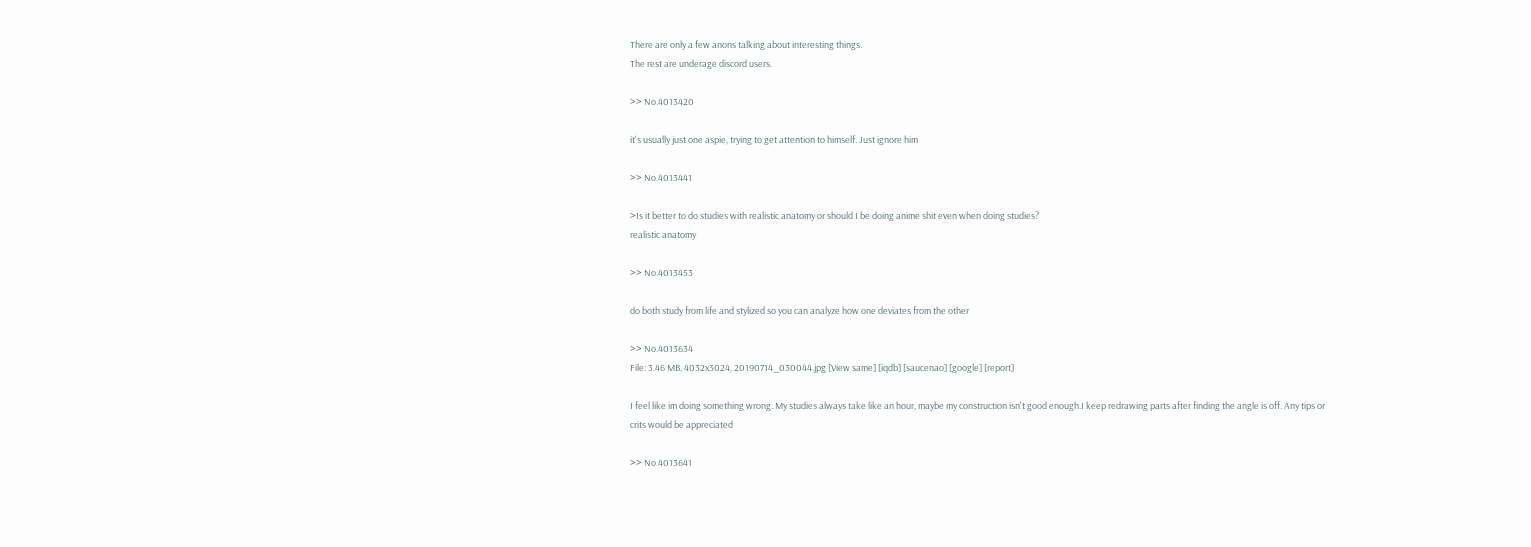There are only a few anons talking about interesting things.
The rest are underage discord users.

>> No.4013420

it's usually just one aspie, trying to get attention to himself. Just ignore him

>> No.4013441

>Is it better to do studies with realistic anatomy or should I be doing anime shit even when doing studies?
realistic anatomy

>> No.4013453

do both study from life and stylized so you can analyze how one deviates from the other

>> No.4013634
File: 3.46 MB, 4032x3024, 20190714_030044.jpg [View same] [iqdb] [saucenao] [google] [report]

I feel like im doing something wrong. My studies always take like an hour, maybe my construction isn't good enough.I keep redrawing parts after finding the angle is off. Any tips or crits would be appreciated

>> No.4013641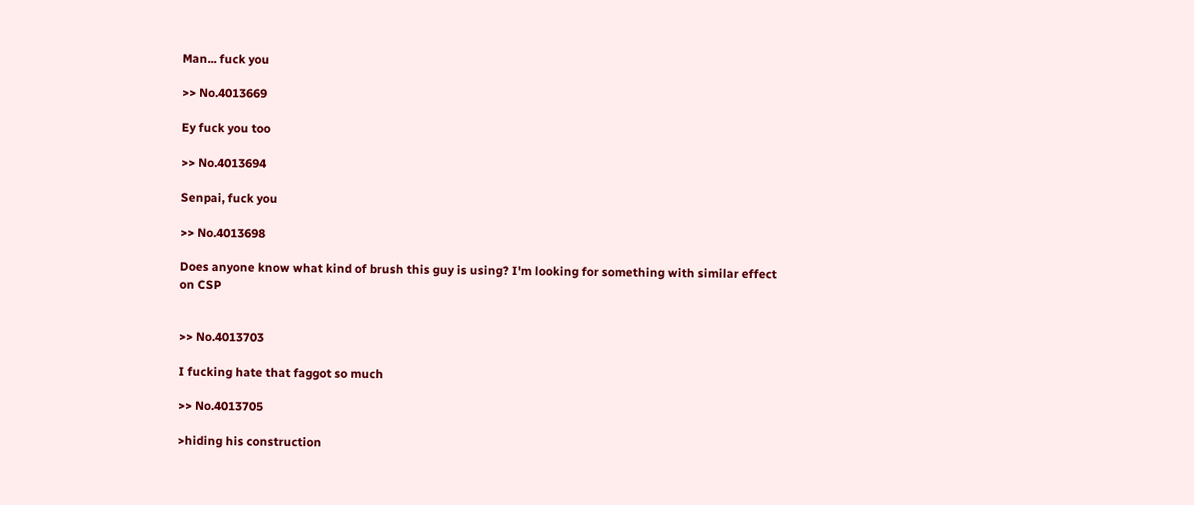Man... fuck you

>> No.4013669

Ey fuck you too

>> No.4013694

Senpai, fuck you

>> No.4013698

Does anyone know what kind of brush this guy is using? I'm looking for something with similar effect on CSP


>> No.4013703

I fucking hate that faggot so much

>> No.4013705

>hiding his construction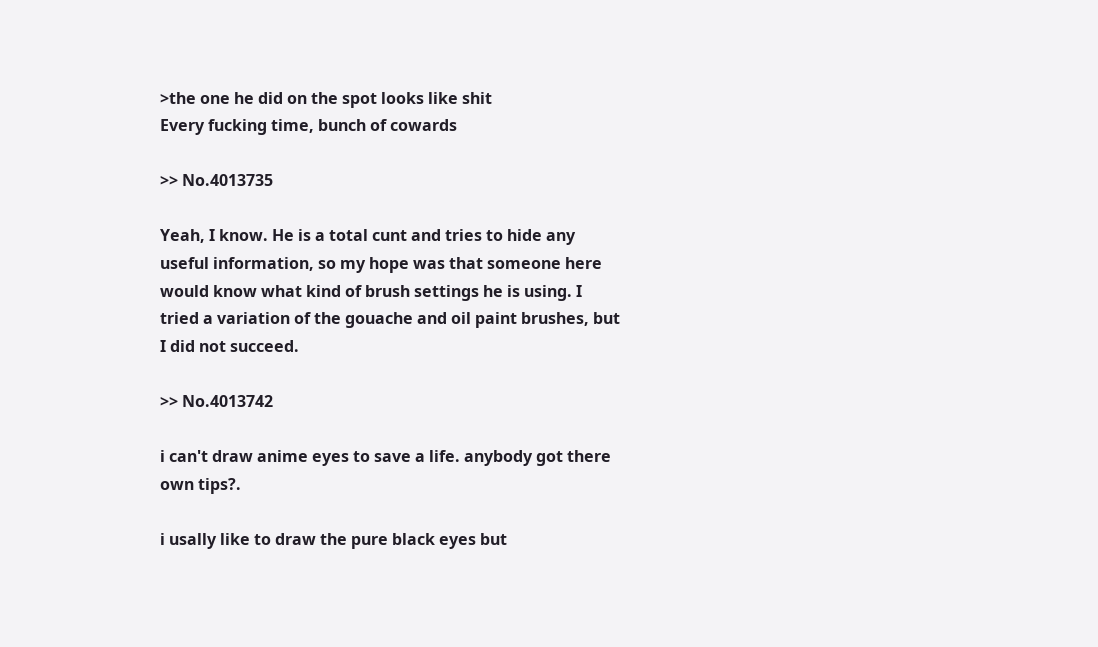>the one he did on the spot looks like shit
Every fucking time, bunch of cowards

>> No.4013735

Yeah, I know. He is a total cunt and tries to hide any useful information, so my hope was that someone here would know what kind of brush settings he is using. I tried a variation of the gouache and oil paint brushes, but I did not succeed.

>> No.4013742

i can't draw anime eyes to save a life. anybody got there own tips?.

i usally like to draw the pure black eyes but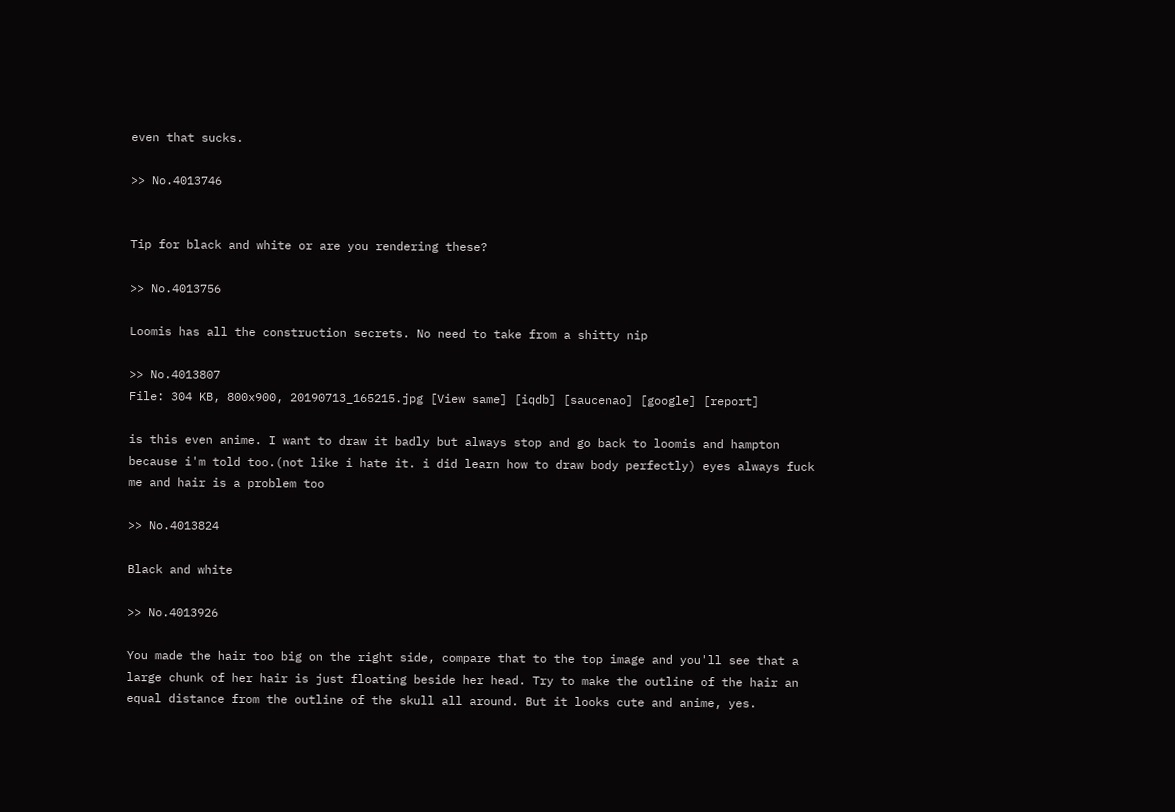even that sucks.

>> No.4013746


Tip for black and white or are you rendering these?

>> No.4013756

Loomis has all the construction secrets. No need to take from a shitty nip

>> No.4013807
File: 304 KB, 800x900, 20190713_165215.jpg [View same] [iqdb] [saucenao] [google] [report]

is this even anime. I want to draw it badly but always stop and go back to loomis and hampton because i'm told too.(not like i hate it. i did learn how to draw body perfectly) eyes always fuck me and hair is a problem too

>> No.4013824

Black and white

>> No.4013926

You made the hair too big on the right side, compare that to the top image and you'll see that a large chunk of her hair is just floating beside her head. Try to make the outline of the hair an equal distance from the outline of the skull all around. But it looks cute and anime, yes.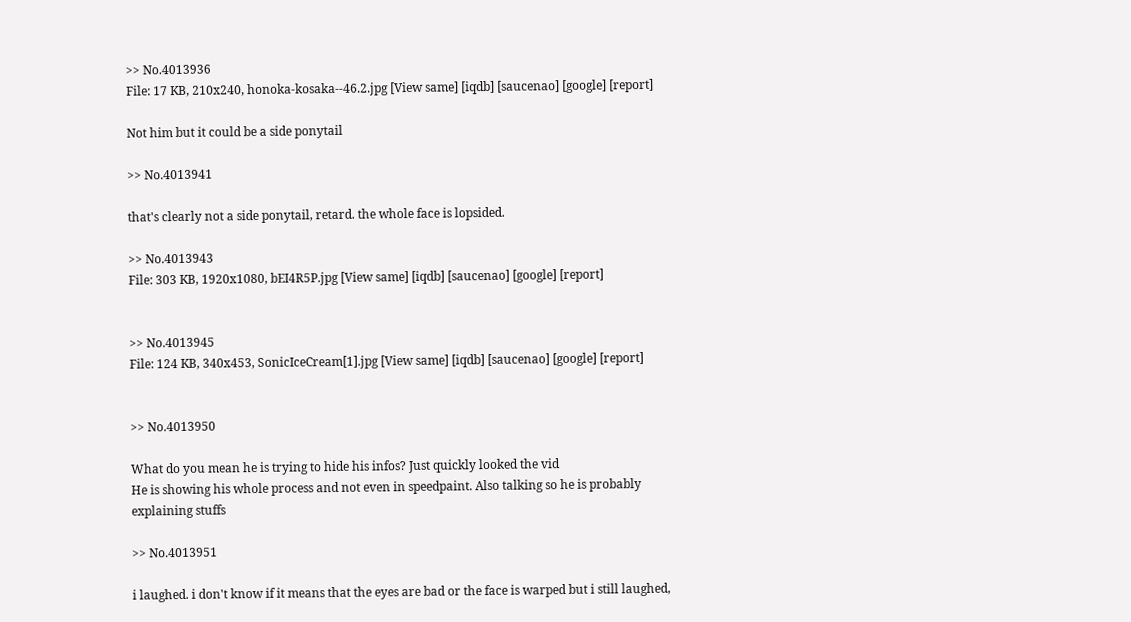>> No.4013936
File: 17 KB, 210x240, honoka-kosaka--46.2.jpg [View same] [iqdb] [saucenao] [google] [report]

Not him but it could be a side ponytail

>> No.4013941

that's clearly not a side ponytail, retard. the whole face is lopsided.

>> No.4013943
File: 303 KB, 1920x1080, bEI4R5P.jpg [View same] [iqdb] [saucenao] [google] [report]


>> No.4013945
File: 124 KB, 340x453, SonicIceCream[1].jpg [View same] [iqdb] [saucenao] [google] [report]


>> No.4013950

What do you mean he is trying to hide his infos? Just quickly looked the vid
He is showing his whole process and not even in speedpaint. Also talking so he is probably explaining stuffs

>> No.4013951

i laughed. i don't know if it means that the eyes are bad or the face is warped but i still laughed,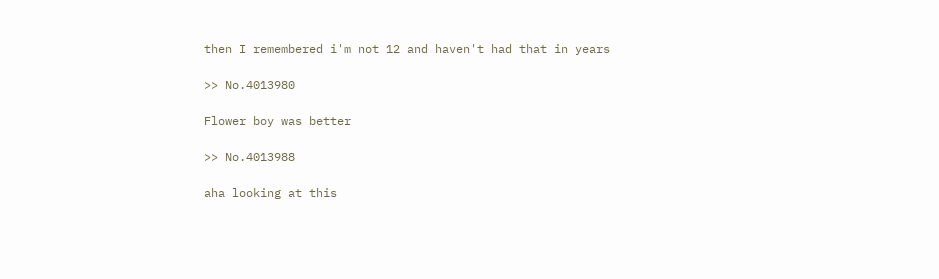then I remembered i'm not 12 and haven't had that in years

>> No.4013980

Flower boy was better

>> No.4013988

aha looking at this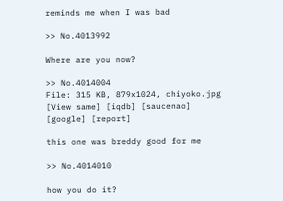reminds me when I was bad

>> No.4013992

Where are you now?

>> No.4014004
File: 315 KB, 879x1024, chiyoko.jpg [View same] [iqdb] [saucenao] [google] [report]

this one was breddy good for me

>> No.4014010

how you do it?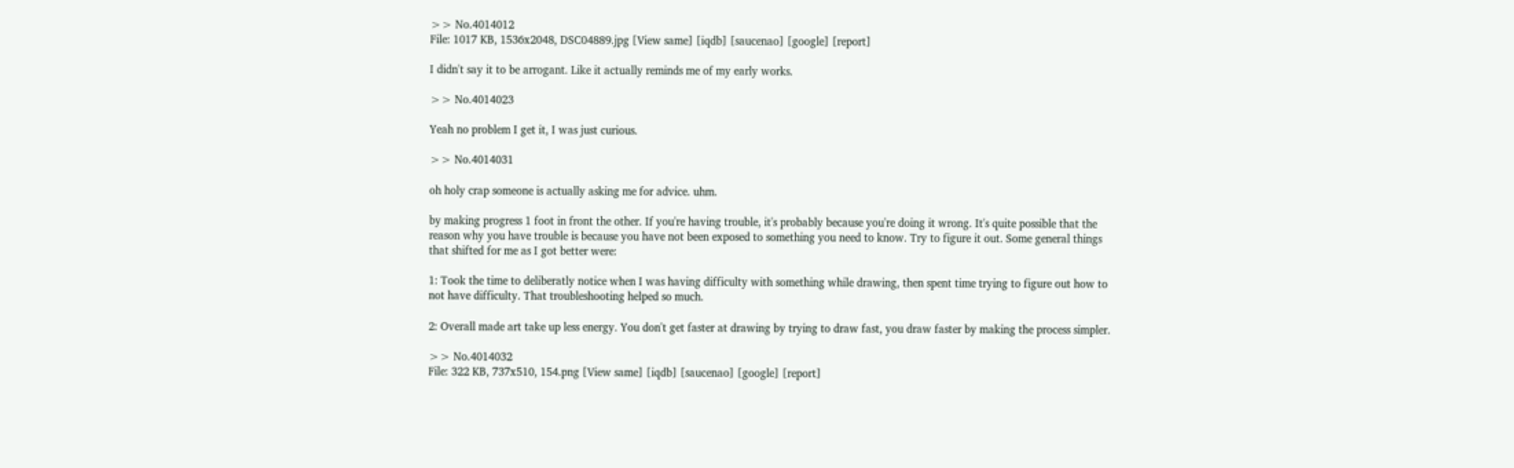>> No.4014012
File: 1017 KB, 1536x2048, DSC04889.jpg [View same] [iqdb] [saucenao] [google] [report]

I didn't say it to be arrogant. Like it actually reminds me of my early works.

>> No.4014023

Yeah no problem I get it, I was just curious.

>> No.4014031

oh holy crap someone is actually asking me for advice. uhm.

by making progress 1 foot in front the other. If you're having trouble, it's probably because you're doing it wrong. It's quite possible that the reason why you have trouble is because you have not been exposed to something you need to know. Try to figure it out. Some general things that shifted for me as I got better were:

1: Took the time to deliberatly notice when I was having difficulty with something while drawing, then spent time trying to figure out how to not have difficulty. That troubleshooting helped so much.

2: Overall made art take up less energy. You don't get faster at drawing by trying to draw fast, you draw faster by making the process simpler.

>> No.4014032
File: 322 KB, 737x510, 154.png [View same] [iqdb] [saucenao] [google] [report]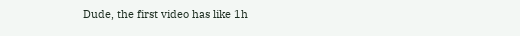Dude, the first video has like 1h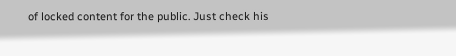of locked content for the public. Just check his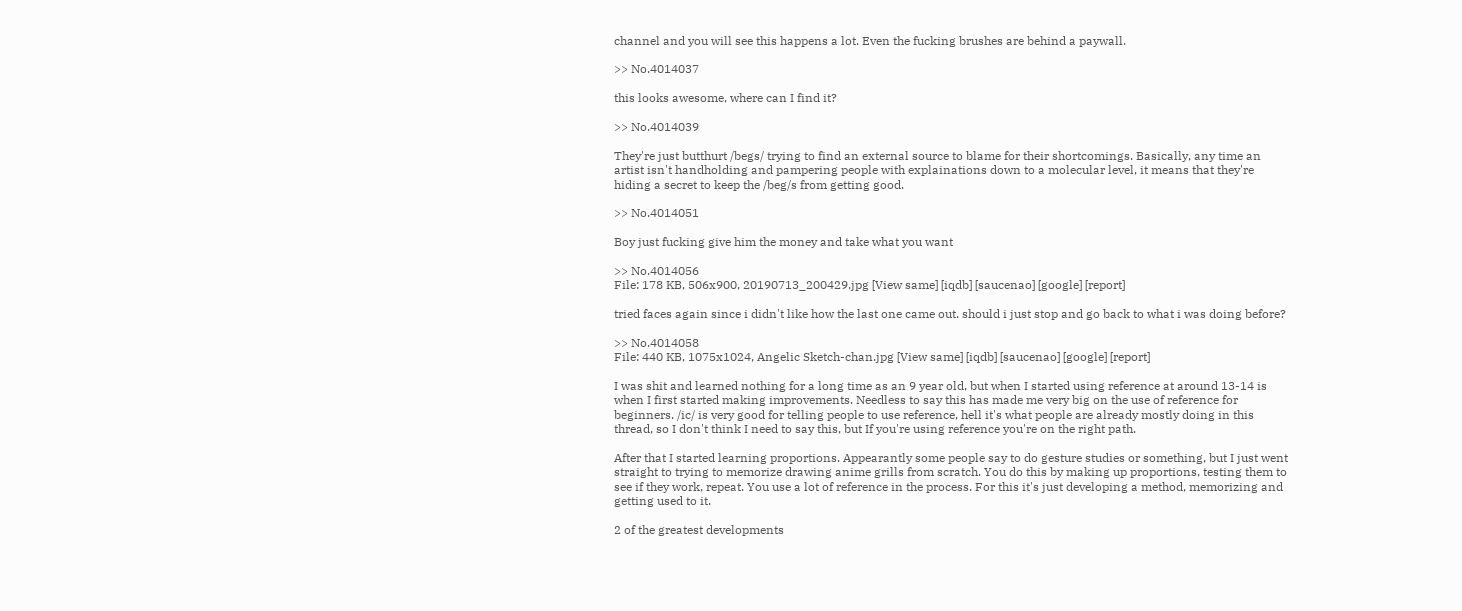channel and you will see this happens a lot. Even the fucking brushes are behind a paywall.

>> No.4014037

this looks awesome, where can I find it?

>> No.4014039

They're just butthurt /begs/ trying to find an external source to blame for their shortcomings. Basically, any time an artist isn't handholding and pampering people with explainations down to a molecular level, it means that they're hiding a secret to keep the /beg/s from getting good.

>> No.4014051

Boy just fucking give him the money and take what you want

>> No.4014056
File: 178 KB, 506x900, 20190713_200429.jpg [View same] [iqdb] [saucenao] [google] [report]

tried faces again since i didn't like how the last one came out. should i just stop and go back to what i was doing before?

>> No.4014058
File: 440 KB, 1075x1024, Angelic Sketch-chan.jpg [View same] [iqdb] [saucenao] [google] [report]

I was shit and learned nothing for a long time as an 9 year old, but when I started using reference at around 13-14 is when I first started making improvements. Needless to say this has made me very big on the use of reference for beginners. /ic/ is very good for telling people to use reference, hell it's what people are already mostly doing in this thread, so I don't think I need to say this, but If you're using reference you're on the right path.

After that I started learning proportions. Appearantly some people say to do gesture studies or something, but I just went straight to trying to memorize drawing anime grills from scratch. You do this by making up proportions, testing them to see if they work, repeat. You use a lot of reference in the process. For this it's just developing a method, memorizing and getting used to it.

2 of the greatest developments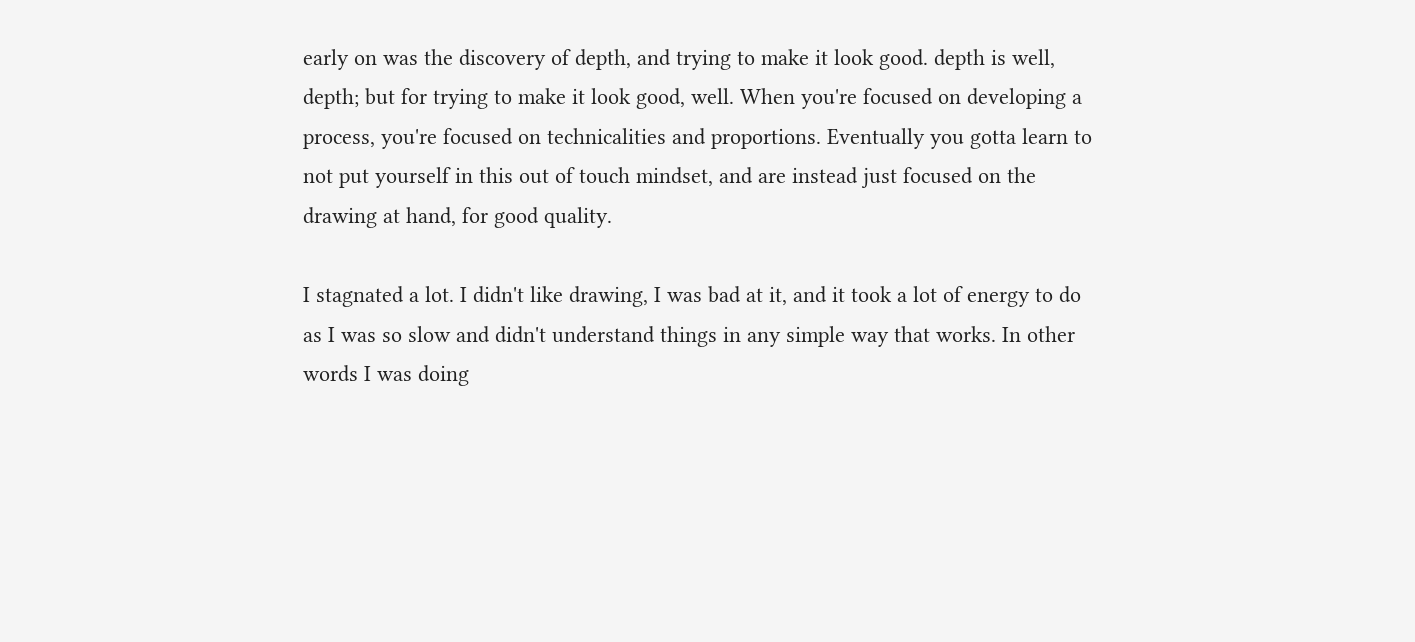early on was the discovery of depth, and trying to make it look good. depth is well, depth; but for trying to make it look good, well. When you're focused on developing a process, you're focused on technicalities and proportions. Eventually you gotta learn to not put yourself in this out of touch mindset, and are instead just focused on the drawing at hand, for good quality.

I stagnated a lot. I didn't like drawing, I was bad at it, and it took a lot of energy to do as I was so slow and didn't understand things in any simple way that works. In other words I was doing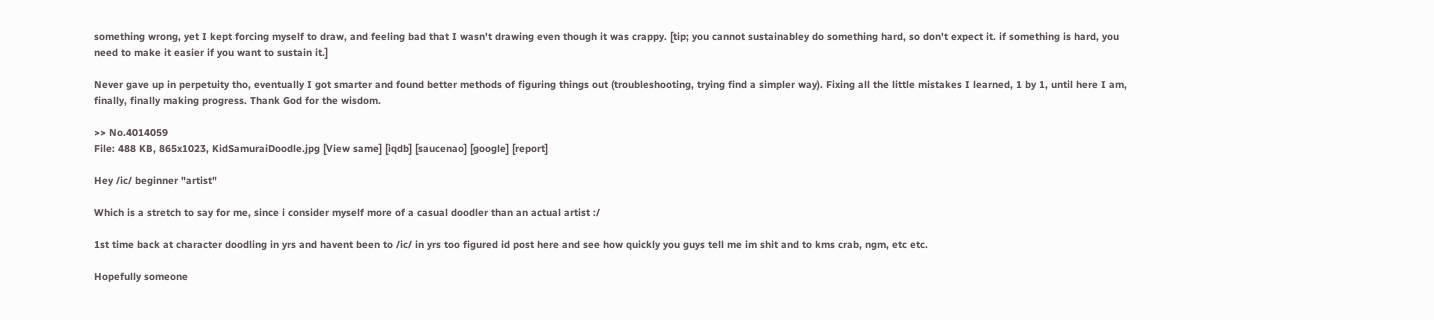something wrong, yet I kept forcing myself to draw, and feeling bad that I wasn't drawing even though it was crappy. [tip; you cannot sustainabley do something hard, so don't expect it. if something is hard, you need to make it easier if you want to sustain it.]

Never gave up in perpetuity tho, eventually I got smarter and found better methods of figuring things out (troubleshooting, trying find a simpler way). Fixing all the little mistakes I learned, 1 by 1, until here I am, finally, finally making progress. Thank God for the wisdom.

>> No.4014059
File: 488 KB, 865x1023, KidSamuraiDoodle.jpg [View same] [iqdb] [saucenao] [google] [report]

Hey /ic/ beginner "artist"

Which is a stretch to say for me, since i consider myself more of a casual doodler than an actual artist :/

1st time back at character doodling in yrs and havent been to /ic/ in yrs too figured id post here and see how quickly you guys tell me im shit and to kms crab, ngm, etc etc.

Hopefully someone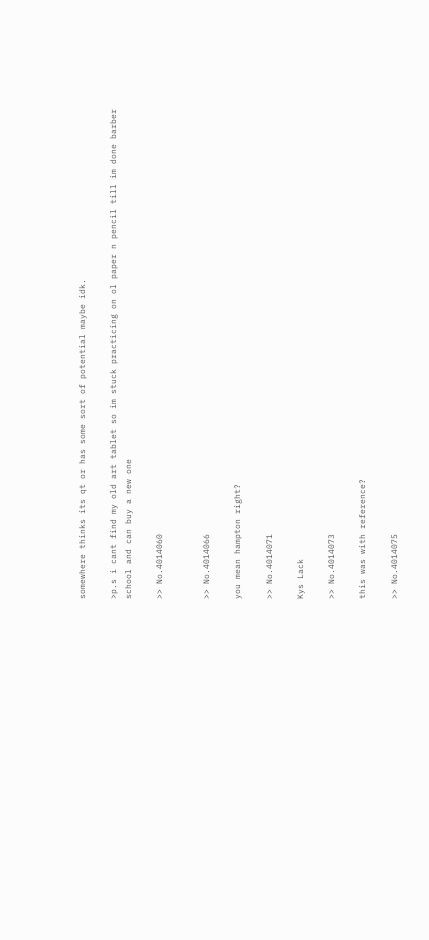somewhere thinks its qt or has some sort of potential maybe idk.

>p.s i cant find my old art tablet so im stuck practicing on ol paper n pencil till im done barber school and can buy a new one

>> No.4014060


>> No.4014066

you mean hampton right?

>> No.4014071

Kys Lack

>> No.4014073

this was with reference?

>> No.4014075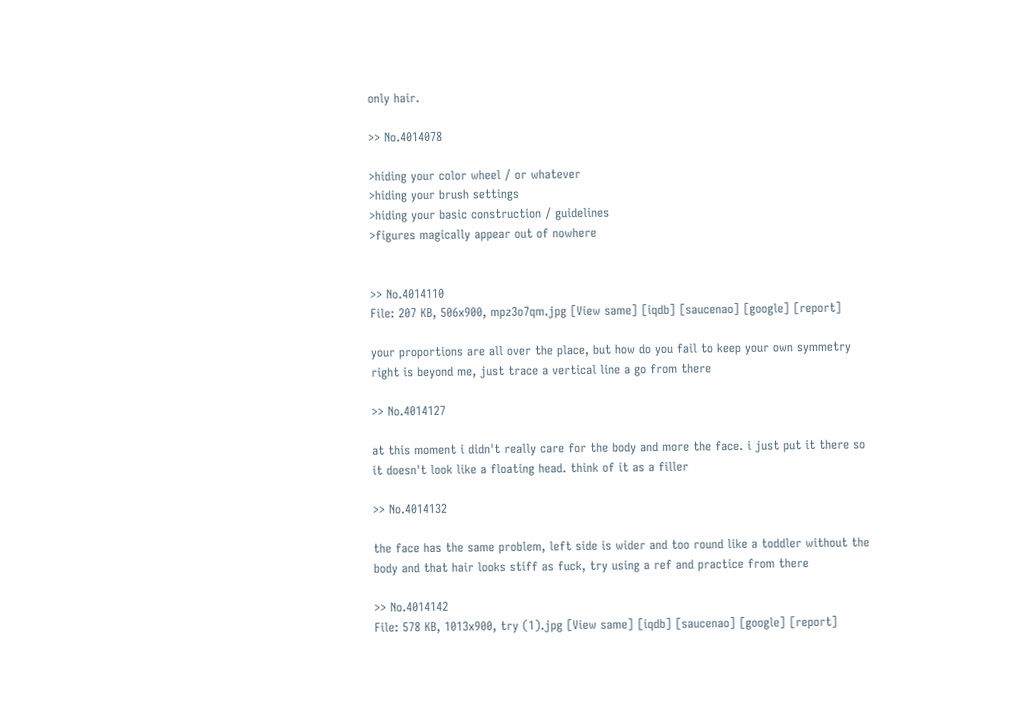only hair.

>> No.4014078

>hiding your color wheel / or whatever
>hiding your brush settings
>hiding your basic construction / guidelines
>figures magically appear out of nowhere


>> No.4014110
File: 207 KB, 506x900, mpz3o7qm.jpg [View same] [iqdb] [saucenao] [google] [report]

your proportions are all over the place, but how do you fail to keep your own symmetry right is beyond me, just trace a vertical line a go from there

>> No.4014127

at this moment i didn't really care for the body and more the face. i just put it there so it doesn't look like a floating head. think of it as a filler

>> No.4014132

the face has the same problem, left side is wider and too round like a toddler without the body and that hair looks stiff as fuck, try using a ref and practice from there

>> No.4014142
File: 578 KB, 1013x900, try (1).jpg [View same] [iqdb] [saucenao] [google] [report]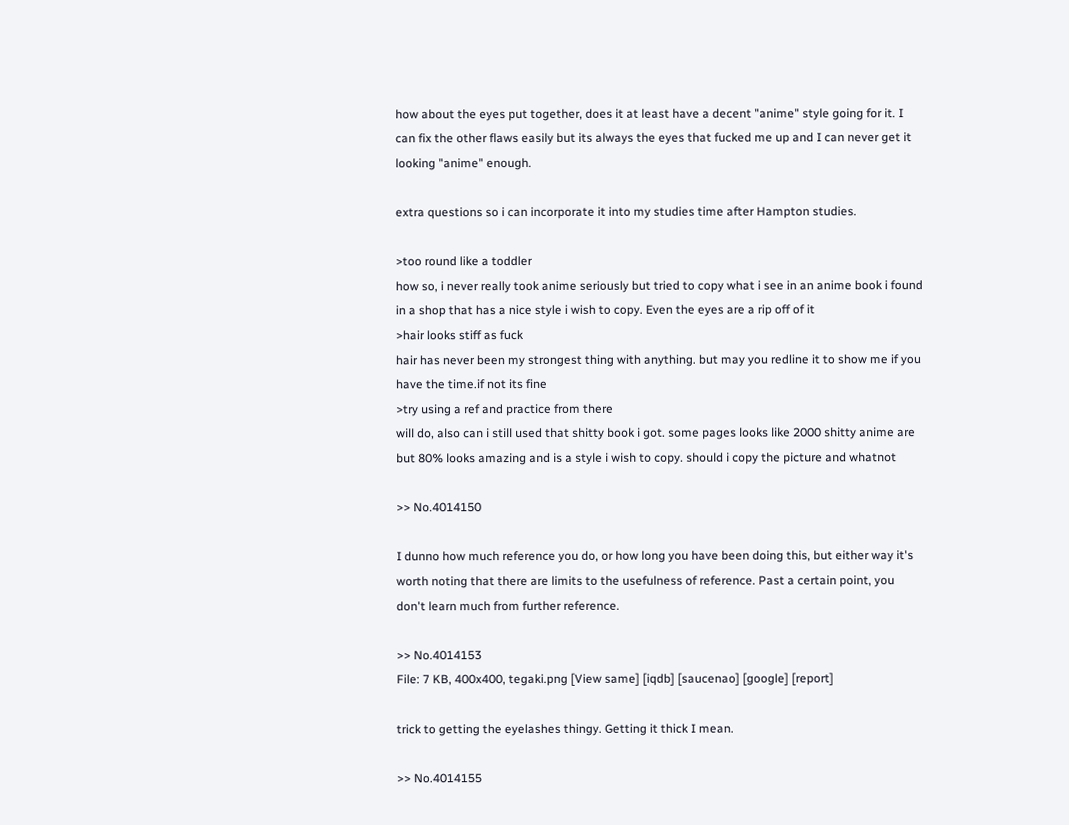how about the eyes put together, does it at least have a decent "anime" style going for it. I can fix the other flaws easily but its always the eyes that fucked me up and I can never get it looking "anime" enough.

extra questions so i can incorporate it into my studies time after Hampton studies.

>too round like a toddler
how so, i never really took anime seriously but tried to copy what i see in an anime book i found in a shop that has a nice style i wish to copy. Even the eyes are a rip off of it
>hair looks stiff as fuck
hair has never been my strongest thing with anything. but may you redline it to show me if you have the time.if not its fine
>try using a ref and practice from there
will do, also can i still used that shitty book i got. some pages looks like 2000 shitty anime are but 80% looks amazing and is a style i wish to copy. should i copy the picture and whatnot

>> No.4014150

I dunno how much reference you do, or how long you have been doing this, but either way it's worth noting that there are limits to the usefulness of reference. Past a certain point, you don't learn much from further reference.

>> No.4014153
File: 7 KB, 400x400, tegaki.png [View same] [iqdb] [saucenao] [google] [report]

trick to getting the eyelashes thingy. Getting it thick I mean.

>> No.4014155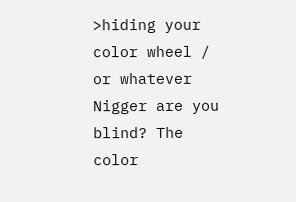>hiding your color wheel / or whatever
Nigger are you blind? The color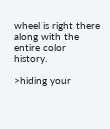wheel is right there along with the entire color history.

>hiding your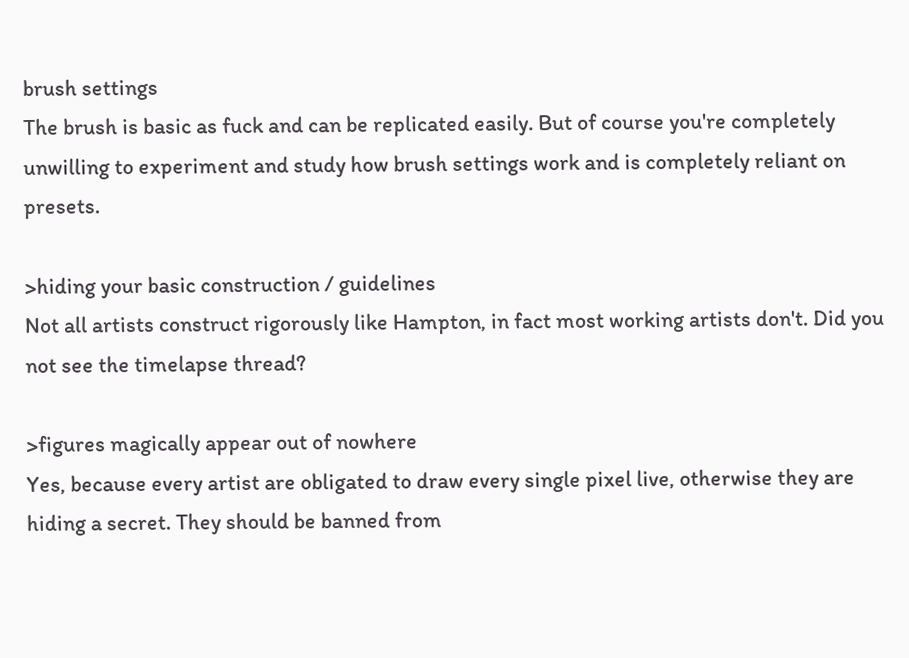brush settings
The brush is basic as fuck and can be replicated easily. But of course you're completely unwilling to experiment and study how brush settings work and is completely reliant on presets.

>hiding your basic construction / guidelines
Not all artists construct rigorously like Hampton, in fact most working artists don't. Did you not see the timelapse thread?

>figures magically appear out of nowhere
Yes, because every artist are obligated to draw every single pixel live, otherwise they are hiding a secret. They should be banned from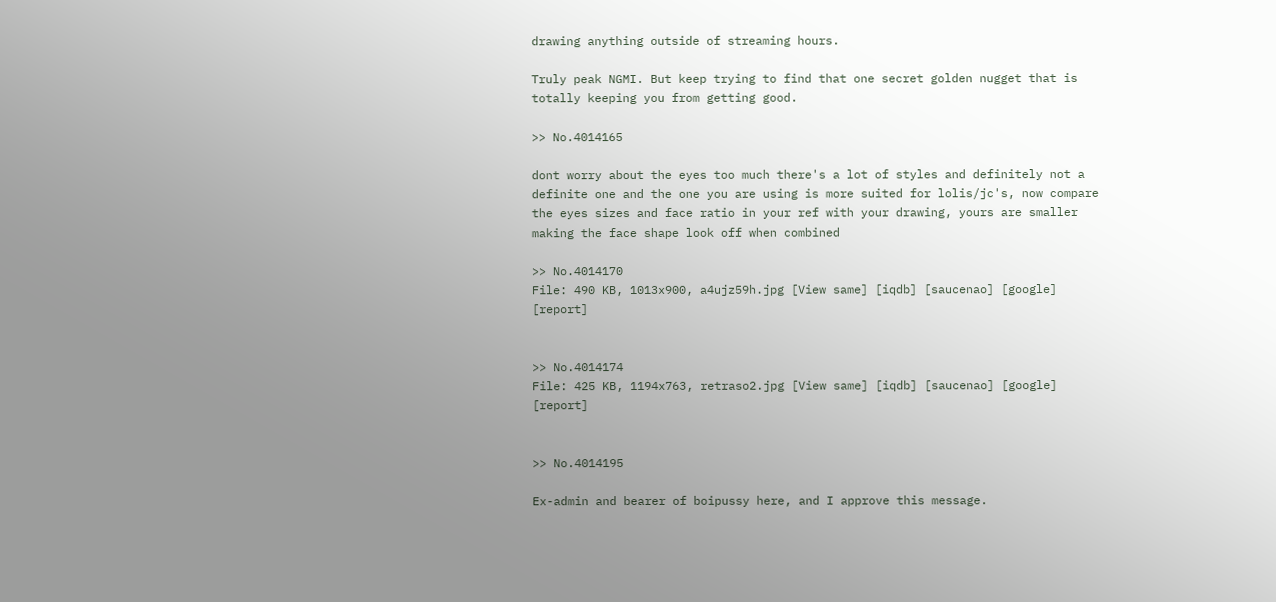drawing anything outside of streaming hours.

Truly peak NGMI. But keep trying to find that one secret golden nugget that is totally keeping you from getting good.

>> No.4014165

dont worry about the eyes too much there's a lot of styles and definitely not a definite one and the one you are using is more suited for lolis/jc's, now compare the eyes sizes and face ratio in your ref with your drawing, yours are smaller making the face shape look off when combined

>> No.4014170
File: 490 KB, 1013x900, a4ujz59h.jpg [View same] [iqdb] [saucenao] [google] [report]


>> No.4014174
File: 425 KB, 1194x763, retraso2.jpg [View same] [iqdb] [saucenao] [google] [report]


>> No.4014195

Ex-admin and bearer of boipussy here, and I approve this message.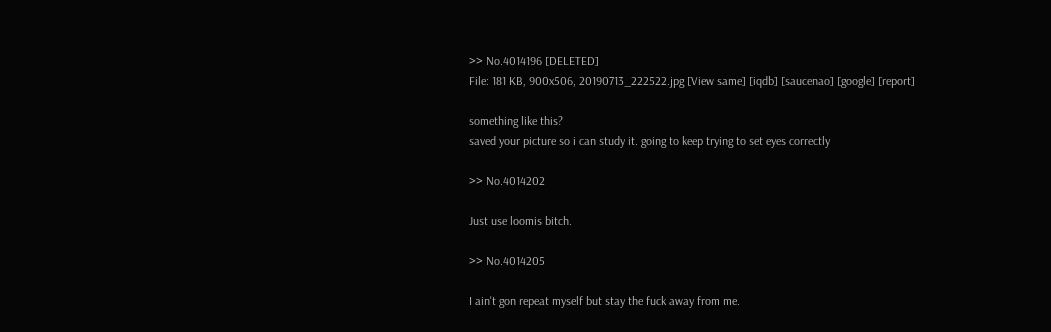>> No.4014196 [DELETED]
File: 181 KB, 900x506, 20190713_222522.jpg [View same] [iqdb] [saucenao] [google] [report]

something like this?
saved your picture so i can study it. going to keep trying to set eyes correctly

>> No.4014202

Just use loomis bitch.

>> No.4014205

I ain't gon repeat myself but stay the fuck away from me.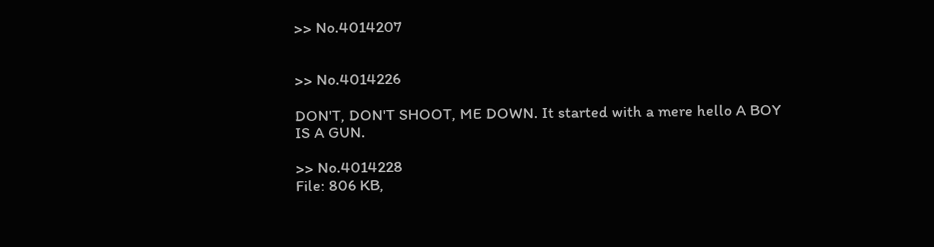>> No.4014207


>> No.4014226

DON'T, DON'T SHOOT, ME DOWN. It started with a mere hello A BOY IS A GUN.

>> No.4014228
File: 806 KB,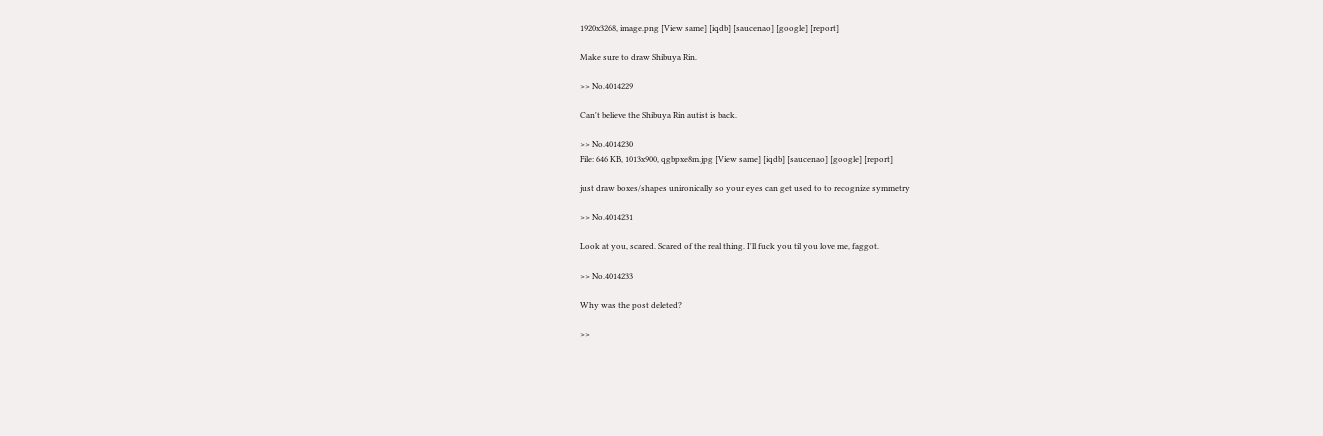1920x3268, image.png [View same] [iqdb] [saucenao] [google] [report]

Make sure to draw Shibuya Rin.

>> No.4014229

Can't believe the Shibuya Rin autist is back.

>> No.4014230
File: 646 KB, 1013x900, qgbpxe8m.jpg [View same] [iqdb] [saucenao] [google] [report]

just draw boxes/shapes unironically so your eyes can get used to to recognize symmetry

>> No.4014231

Look at you, scared. Scared of the real thing. I'll fuck you til you love me, faggot.

>> No.4014233

Why was the post deleted?

>>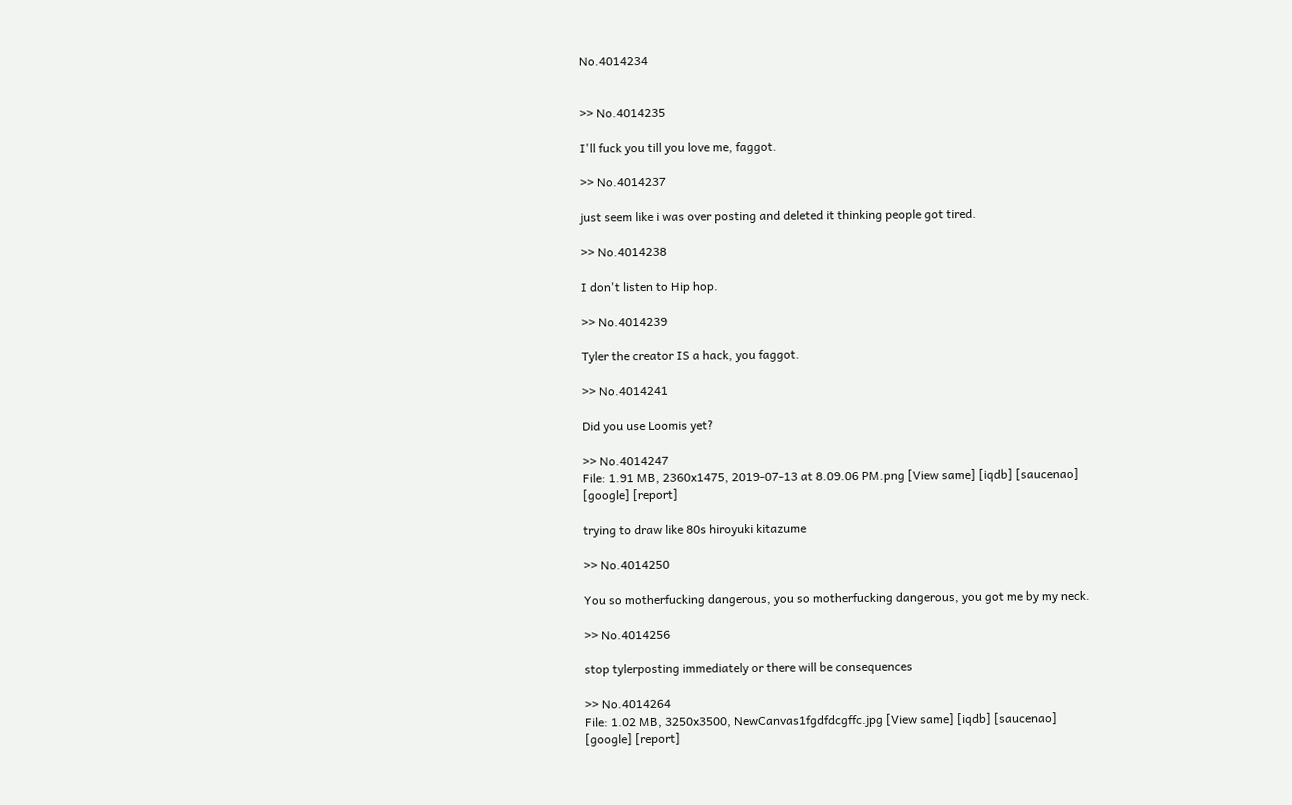No.4014234


>> No.4014235

I'll fuck you till you love me, faggot.

>> No.4014237

just seem like i was over posting and deleted it thinking people got tired.

>> No.4014238

I don't listen to Hip hop.

>> No.4014239

Tyler the creator IS a hack, you faggot.

>> No.4014241

Did you use Loomis yet?

>> No.4014247
File: 1.91 MB, 2360x1475, 2019-07-13 at 8.09.06 PM.png [View same] [iqdb] [saucenao] [google] [report]

trying to draw like 80s hiroyuki kitazume

>> No.4014250

You so motherfucking dangerous, you so motherfucking dangerous, you got me by my neck.

>> No.4014256

stop tylerposting immediately or there will be consequences

>> No.4014264
File: 1.02 MB, 3250x3500, NewCanvas1fgdfdcgffc.jpg [View same] [iqdb] [saucenao] [google] [report]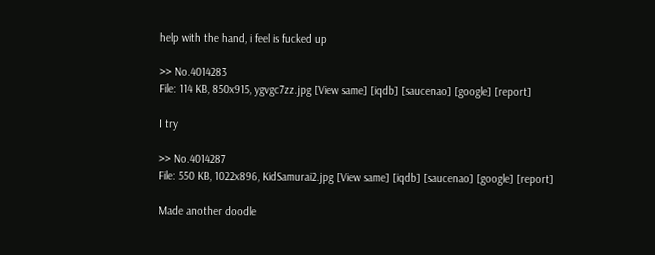help with the hand, i feel is fucked up

>> No.4014283
File: 114 KB, 850x915, ygvgc7zz.jpg [View same] [iqdb] [saucenao] [google] [report]

I try

>> No.4014287
File: 550 KB, 1022x896, KidSamurai2.jpg [View same] [iqdb] [saucenao] [google] [report]

Made another doodle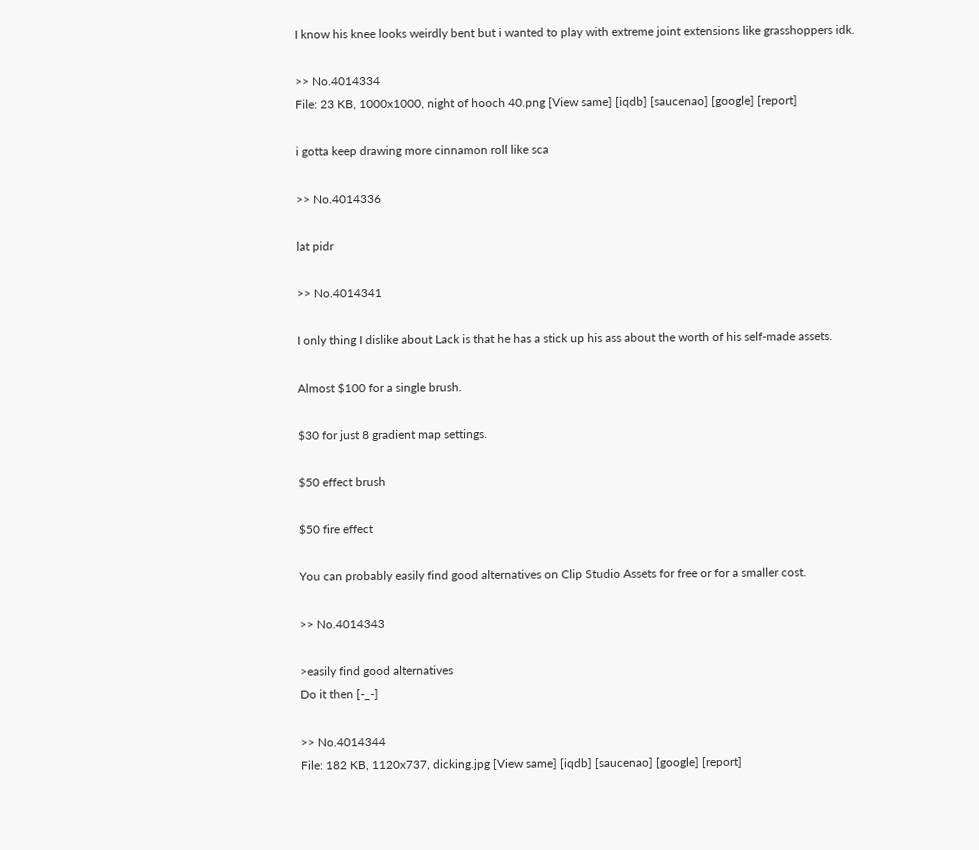I know his knee looks weirdly bent but i wanted to play with extreme joint extensions like grasshoppers idk.

>> No.4014334
File: 23 KB, 1000x1000, night of hooch 40.png [View same] [iqdb] [saucenao] [google] [report]

i gotta keep drawing more cinnamon roll like sca

>> No.4014336

lat pidr

>> No.4014341

I only thing I dislike about Lack is that he has a stick up his ass about the worth of his self-made assets.

Almost $100 for a single brush.

$30 for just 8 gradient map settings.

$50 effect brush

$50 fire effect

You can probably easily find good alternatives on Clip Studio Assets for free or for a smaller cost.

>> No.4014343

>easily find good alternatives
Do it then [-_-]

>> No.4014344
File: 182 KB, 1120x737, dicking.jpg [View same] [iqdb] [saucenao] [google] [report]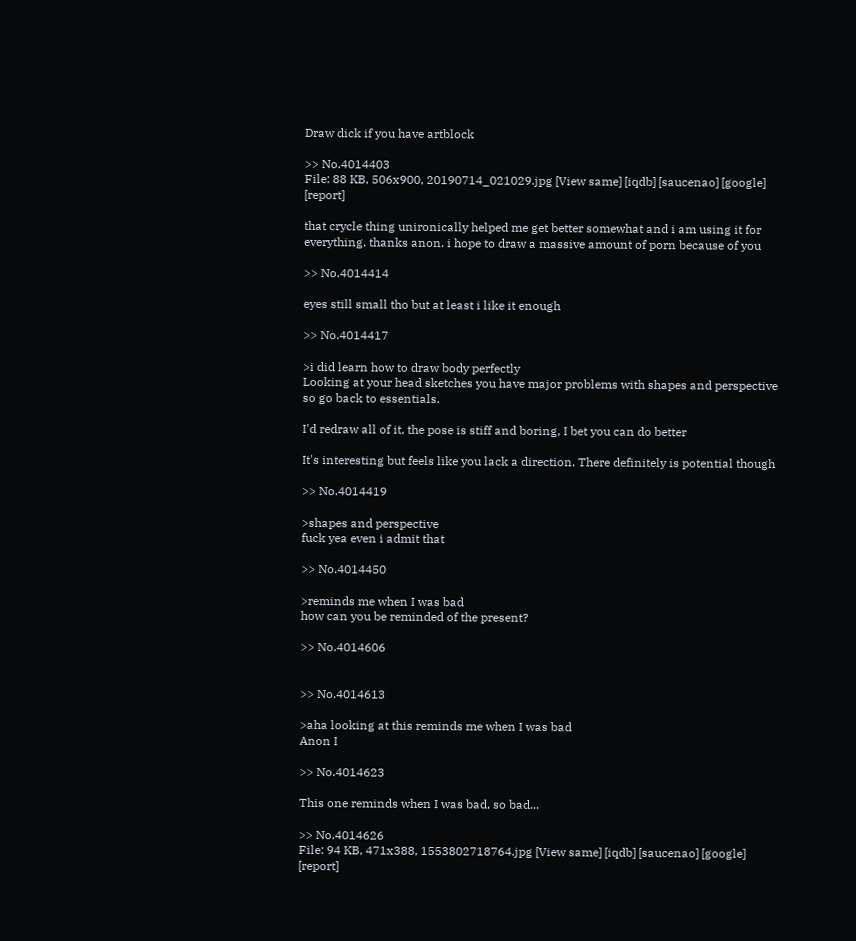Draw dick if you have artblock

>> No.4014403
File: 88 KB, 506x900, 20190714_021029.jpg [View same] [iqdb] [saucenao] [google] [report]

that crycle thing unironically helped me get better somewhat and i am using it for everything. thanks anon. i hope to draw a massive amount of porn because of you

>> No.4014414

eyes still small tho but at least i like it enough

>> No.4014417

>i did learn how to draw body perfectly
Looking at your head sketches you have major problems with shapes and perspective so go back to essentials.

I'd redraw all of it, the pose is stiff and boring, I bet you can do better

It's interesting but feels like you lack a direction. There definitely is potential though

>> No.4014419

>shapes and perspective
fuck yea even i admit that

>> No.4014450

>reminds me when I was bad
how can you be reminded of the present?

>> No.4014606


>> No.4014613

>aha looking at this reminds me when I was bad
Anon I

>> No.4014623

This one reminds when I was bad, so bad...

>> No.4014626
File: 94 KB, 471x388, 1553802718764.jpg [View same] [iqdb] [saucenao] [google] [report]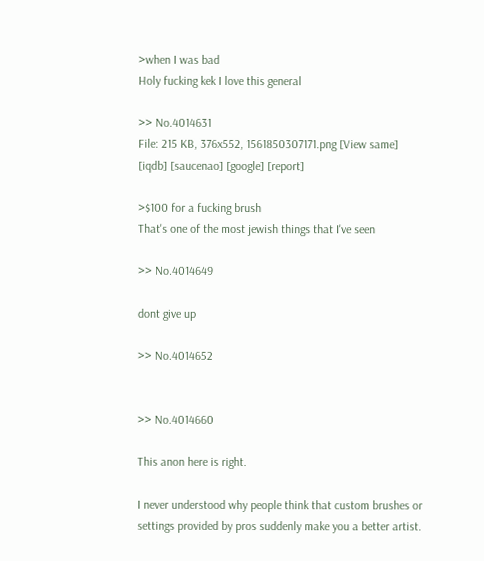>when I was bad
Holy fucking kek I love this general

>> No.4014631
File: 215 KB, 376x552, 1561850307171.png [View same] [iqdb] [saucenao] [google] [report]

>$100 for a fucking brush
That's one of the most jewish things that I've seen

>> No.4014649

dont give up

>> No.4014652


>> No.4014660

This anon here is right.

I never understood why people think that custom brushes or settings provided by pros suddenly make you a better artist.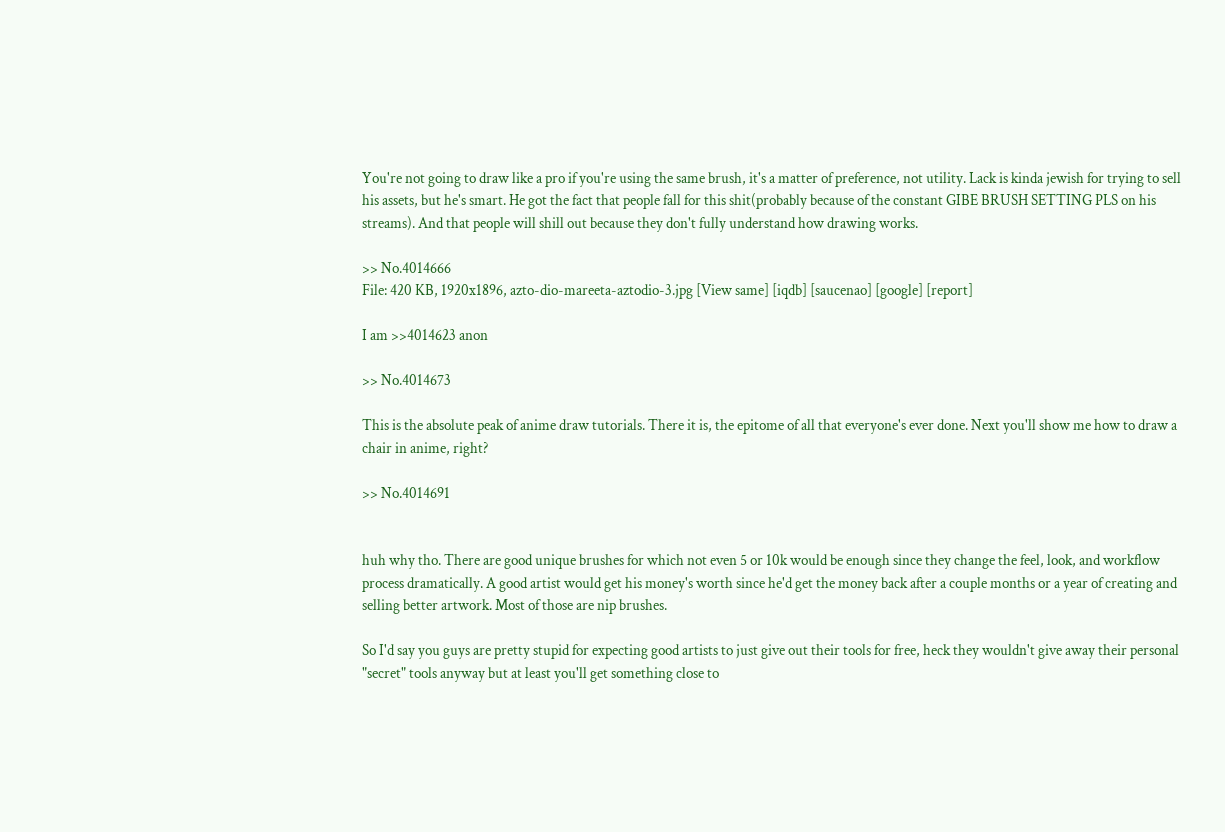You're not going to draw like a pro if you're using the same brush, it's a matter of preference, not utility. Lack is kinda jewish for trying to sell his assets, but he's smart. He got the fact that people fall for this shit(probably because of the constant GIBE BRUSH SETTING PLS on his streams). And that people will shill out because they don't fully understand how drawing works.

>> No.4014666
File: 420 KB, 1920x1896, azto-dio-mareeta-aztodio-3.jpg [View same] [iqdb] [saucenao] [google] [report]

I am >>4014623 anon

>> No.4014673

This is the absolute peak of anime draw tutorials. There it is, the epitome of all that everyone's ever done. Next you'll show me how to draw a chair in anime, right?

>> No.4014691


huh why tho. There are good unique brushes for which not even 5 or 10k would be enough since they change the feel, look, and workflow process dramatically. A good artist would get his money's worth since he'd get the money back after a couple months or a year of creating and selling better artwork. Most of those are nip brushes.

So I'd say you guys are pretty stupid for expecting good artists to just give out their tools for free, heck they wouldn't give away their personal "secret" tools anyway but at least you'll get something close to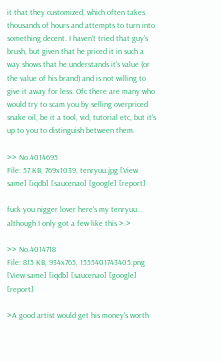it that they customized, which often takes thousands of hours and attempts to turn into something decent. I haven't tried that guy's brush, but given that he priced it in such a way shows that he understands it's value (or the value of his brand) and is not willing to give it away for less. Ofc there are many who would try to scam you by selling overpriced snake oil, be it a tool, vid, tutorial etc, but it's up to you to distinguish between them.

>> No.4014695
File: 57 KB, 769x1039, tenryuu.jpg [View same] [iqdb] [saucenao] [google] [report]

fuck you nigger lover here's my tenryuu... although I only got a few like this >.>

>> No.4014718
File: 815 KB, 934x765, 1555401743405.png [View same] [iqdb] [saucenao] [google] [report]

>A good artist would get his money's worth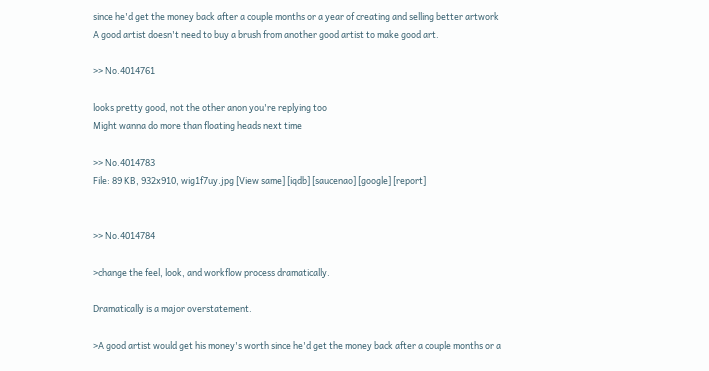since he'd get the money back after a couple months or a year of creating and selling better artwork
A good artist doesn't need to buy a brush from another good artist to make good art.

>> No.4014761

looks pretty good, not the other anon you're replying too
Might wanna do more than floating heads next time

>> No.4014783
File: 89 KB, 932x910, wig1f7uy.jpg [View same] [iqdb] [saucenao] [google] [report]


>> No.4014784

>change the feel, look, and workflow process dramatically.

Dramatically is a major overstatement.

>A good artist would get his money's worth since he'd get the money back after a couple months or a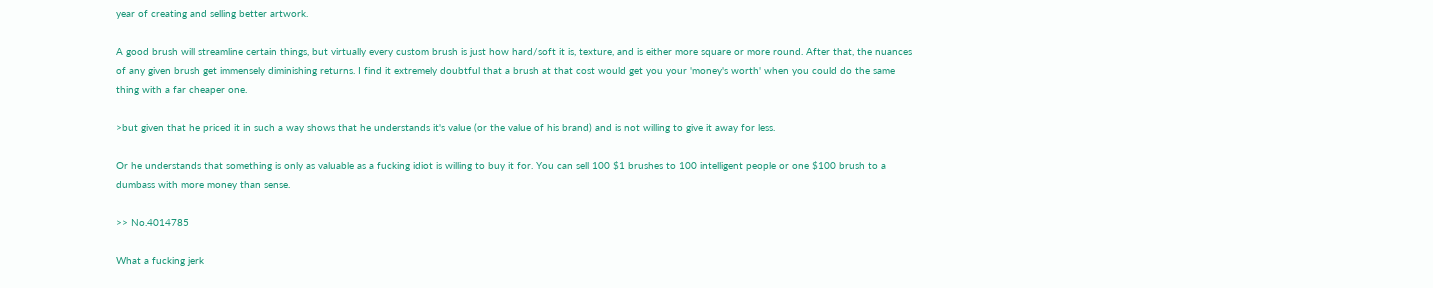year of creating and selling better artwork.

A good brush will streamline certain things, but virtually every custom brush is just how hard/soft it is, texture, and is either more square or more round. After that, the nuances of any given brush get immensely diminishing returns. I find it extremely doubtful that a brush at that cost would get you your 'money's worth' when you could do the same thing with a far cheaper one.

>but given that he priced it in such a way shows that he understands it's value (or the value of his brand) and is not willing to give it away for less.

Or he understands that something is only as valuable as a fucking idiot is willing to buy it for. You can sell 100 $1 brushes to 100 intelligent people or one $100 brush to a dumbass with more money than sense.

>> No.4014785

What a fucking jerk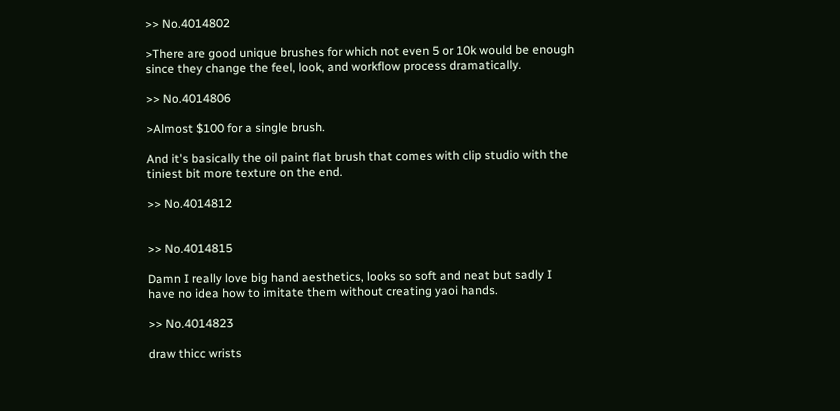>> No.4014802

>There are good unique brushes for which not even 5 or 10k would be enough since they change the feel, look, and workflow process dramatically.

>> No.4014806

>Almost $100 for a single brush.

And it's basically the oil paint flat brush that comes with clip studio with the tiniest bit more texture on the end.

>> No.4014812


>> No.4014815

Damn I really love big hand aesthetics, looks so soft and neat but sadly I have no idea how to imitate them without creating yaoi hands.

>> No.4014823

draw thicc wrists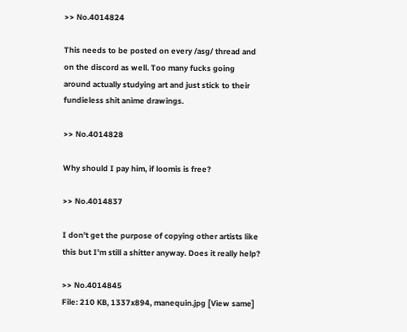>> No.4014824

This needs to be posted on every /asg/ thread and on the discord as well. Too many fucks going around actually studying art and just stick to their fundieless shit anime drawings.

>> No.4014828

Why should I pay him, if loomis is free?

>> No.4014837

I don't get the purpose of copying other artists like this but I'm still a shitter anyway. Does it really help?

>> No.4014845
File: 210 KB, 1337x894, manequin.jpg [View same]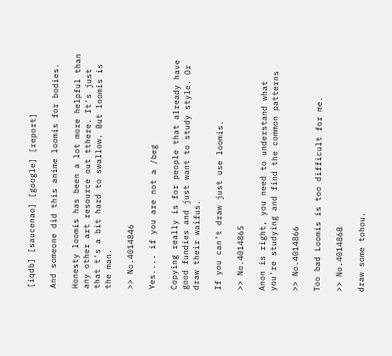[iqdb] [saucenao] [google] [report]

And someone did this anime loomis for bodies.

Honesty loomis has been a lot more helpful than any other art resource out tthere. It's just that t's a bit hard to swallow. But loomis is the man.

>> No.4014846

Yes.... if you are not a /beg

Copying really is for people that already have good fundies and just want to study style. Or draw their waifus.

If you can't draw just use loomis.

>> No.4014865

Anon is right, you need to understand what you're studying and find the common patterns

>> No.4014866

Too bad Loomis is too difficult for me.

>> No.4014868

draw some tohou.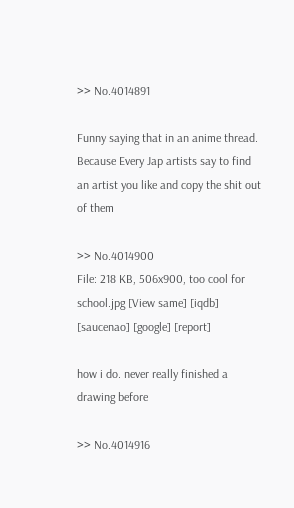>> No.4014891

Funny saying that in an anime thread. Because Every Jap artists say to find an artist you like and copy the shit out of them

>> No.4014900
File: 218 KB, 506x900, too cool for school.jpg [View same] [iqdb] [saucenao] [google] [report]

how i do. never really finished a drawing before

>> No.4014916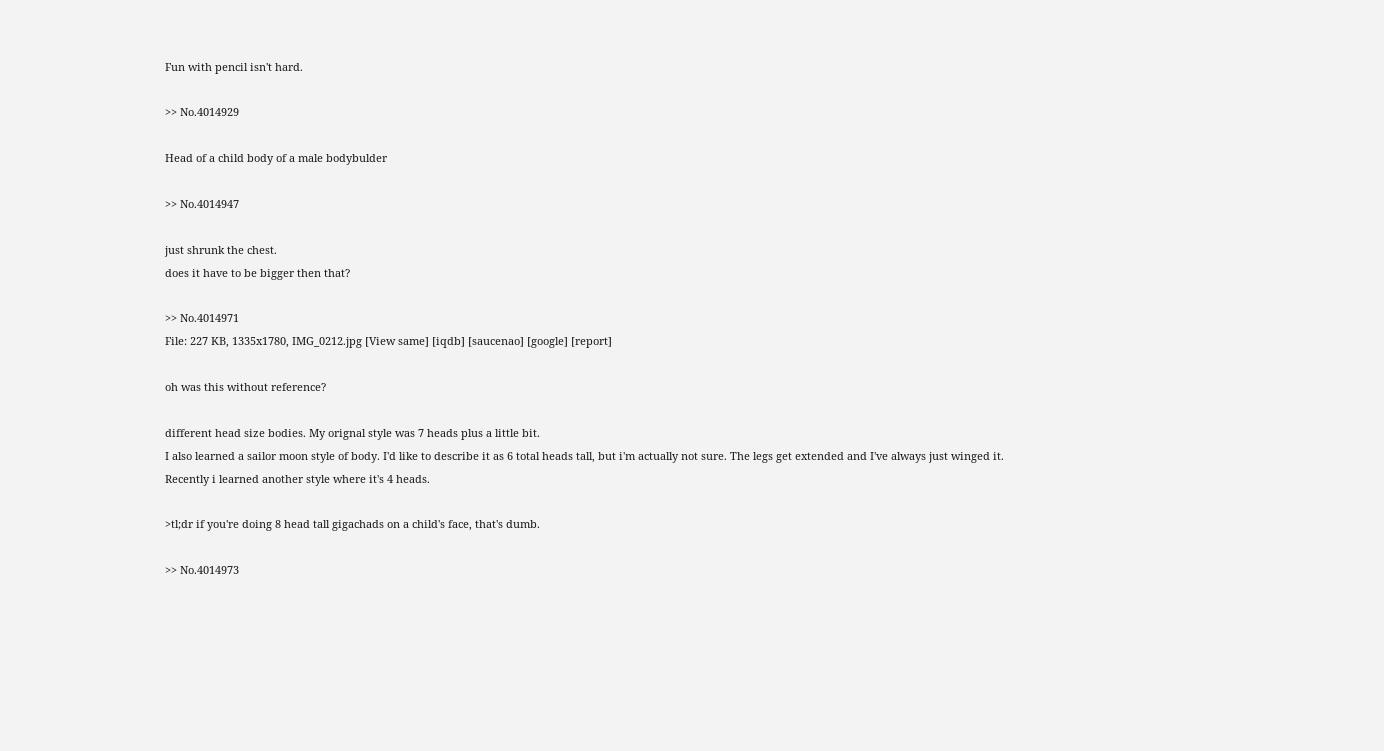Fun with pencil isn't hard.

>> No.4014929

Head of a child body of a male bodybulder

>> No.4014947

just shrunk the chest.
does it have to be bigger then that?

>> No.4014971
File: 227 KB, 1335x1780, IMG_0212.jpg [View same] [iqdb] [saucenao] [google] [report]

oh was this without reference?

different head size bodies. My orignal style was 7 heads plus a little bit.
I also learned a sailor moon style of body. I'd like to describe it as 6 total heads tall, but i'm actually not sure. The legs get extended and I've always just winged it.
Recently i learned another style where it's 4 heads.

>tl;dr if you're doing 8 head tall gigachads on a child's face, that's dumb.

>> No.4014973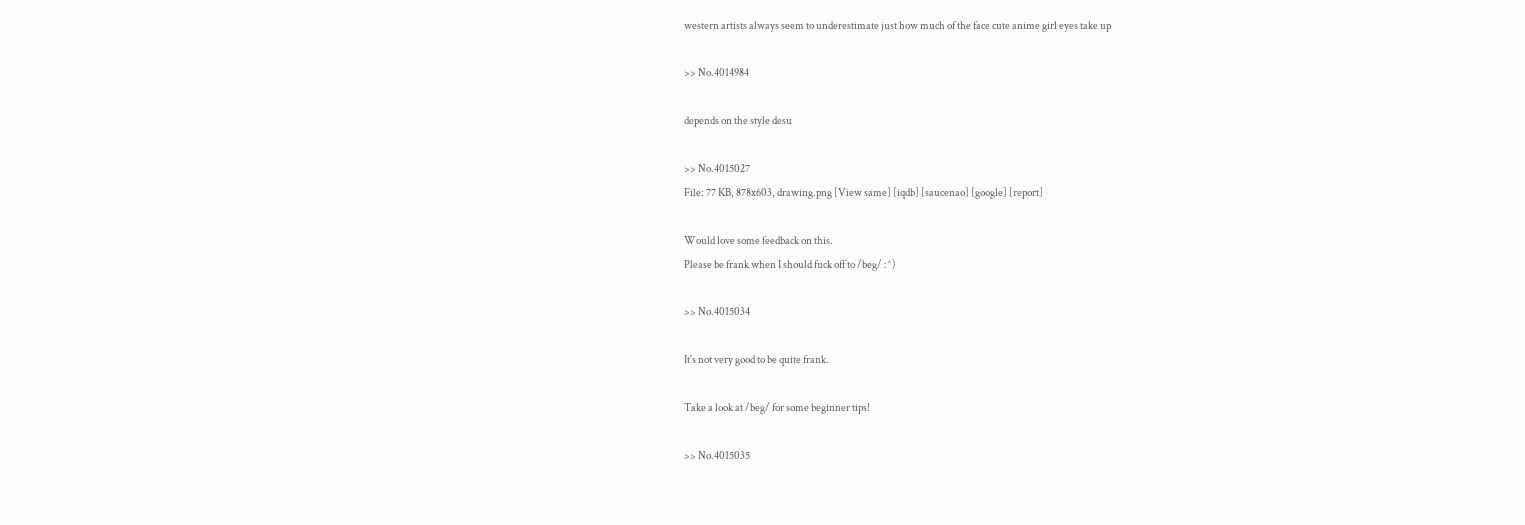western artists always seem to underestimate just how much of the face cute anime girl eyes take up

>> No.4014984

depends on the style desu

>> No.4015027
File: 77 KB, 878x603, drawing.png [View same] [iqdb] [saucenao] [google] [report]

Would love some feedback on this.
Please be frank when I should fuck off to /beg/ :^)

>> No.4015034

It's not very good to be quite frank.

Take a look at /beg/ for some beginner tips!

>> No.4015035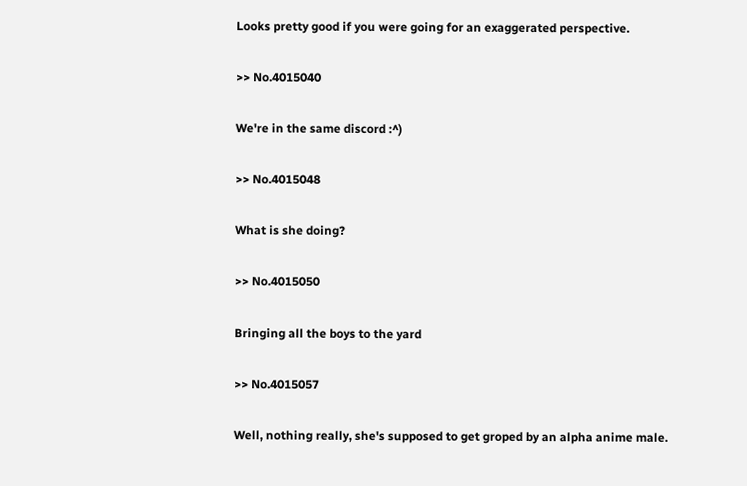Looks pretty good if you were going for an exaggerated perspective.

>> No.4015040

We're in the same discord :^)

>> No.4015048

What is she doing?

>> No.4015050

Bringing all the boys to the yard

>> No.4015057

Well, nothing really, she's supposed to get groped by an alpha anime male.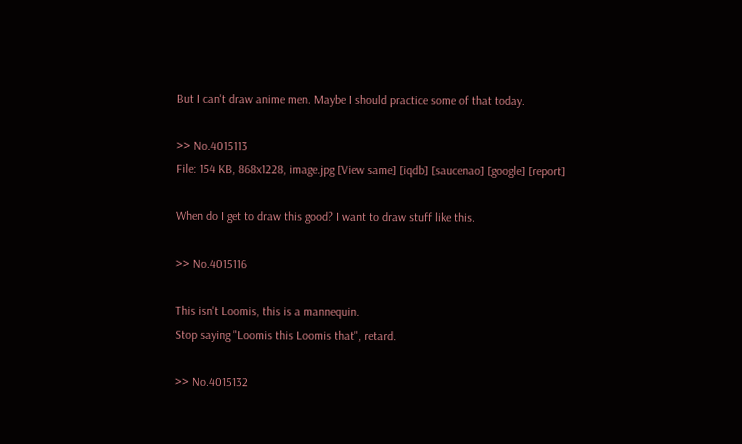But I can't draw anime men. Maybe I should practice some of that today.

>> No.4015113
File: 154 KB, 868x1228, image.jpg [View same] [iqdb] [saucenao] [google] [report]

When do I get to draw this good? I want to draw stuff like this.

>> No.4015116

This isn't Loomis, this is a mannequin.
Stop saying "Loomis this Loomis that", retard.

>> No.4015132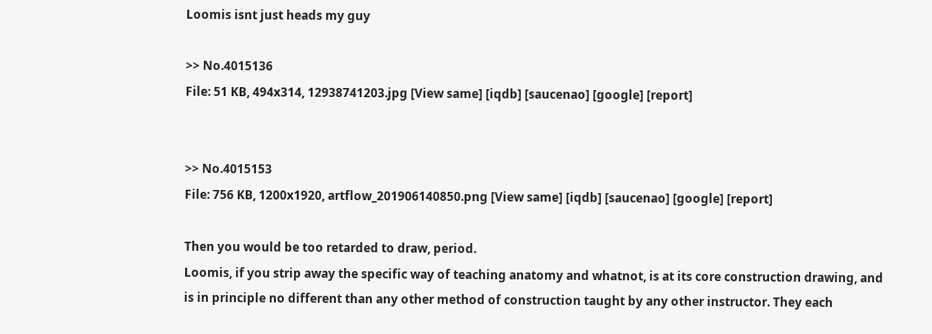Loomis isnt just heads my guy

>> No.4015136
File: 51 KB, 494x314, 12938741203.jpg [View same] [iqdb] [saucenao] [google] [report]


>> No.4015153
File: 756 KB, 1200x1920, artflow_201906140850.png [View same] [iqdb] [saucenao] [google] [report]

Then you would be too retarded to draw, period.
Loomis, if you strip away the specific way of teaching anatomy and whatnot, is at its core construction drawing, and is in principle no different than any other method of construction taught by any other instructor. They each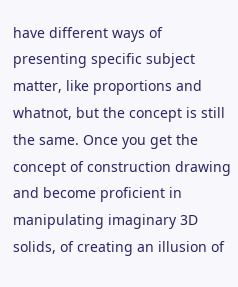have different ways of presenting specific subject matter, like proportions and whatnot, but the concept is still the same. Once you get the concept of construction drawing and become proficient in manipulating imaginary 3D solids, of creating an illusion of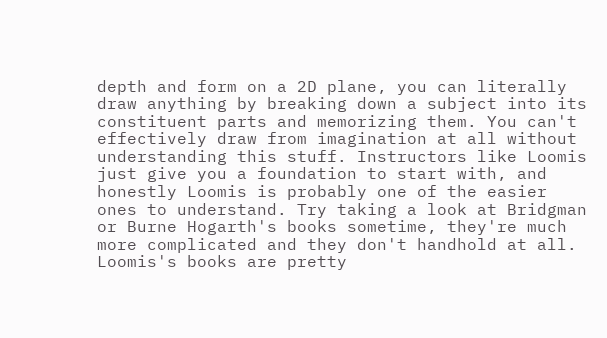depth and form on a 2D plane, you can literally draw anything by breaking down a subject into its constituent parts and memorizing them. You can't effectively draw from imagination at all without understanding this stuff. Instructors like Loomis just give you a foundation to start with, and honestly Loomis is probably one of the easier ones to understand. Try taking a look at Bridgman or Burne Hogarth's books sometime, they're much more complicated and they don't handhold at all. Loomis's books are pretty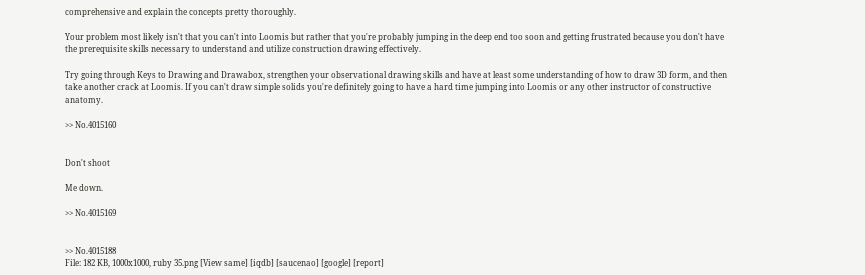comprehensive and explain the concepts pretty thoroughly.

Your problem most likely isn't that you can't into Loomis but rather that you're probably jumping in the deep end too soon and getting frustrated because you don't have the prerequisite skills necessary to understand and utilize construction drawing effectively.

Try going through Keys to Drawing and Drawabox, strengthen your observational drawing skills and have at least some understanding of how to draw 3D form, and then take another crack at Loomis. If you can't draw simple solids you're definitely going to have a hard time jumping into Loomis or any other instructor of constructive anatomy.

>> No.4015160


Don't shoot

Me down.

>> No.4015169


>> No.4015188
File: 182 KB, 1000x1000, ruby 35.png [View same] [iqdb] [saucenao] [google] [report]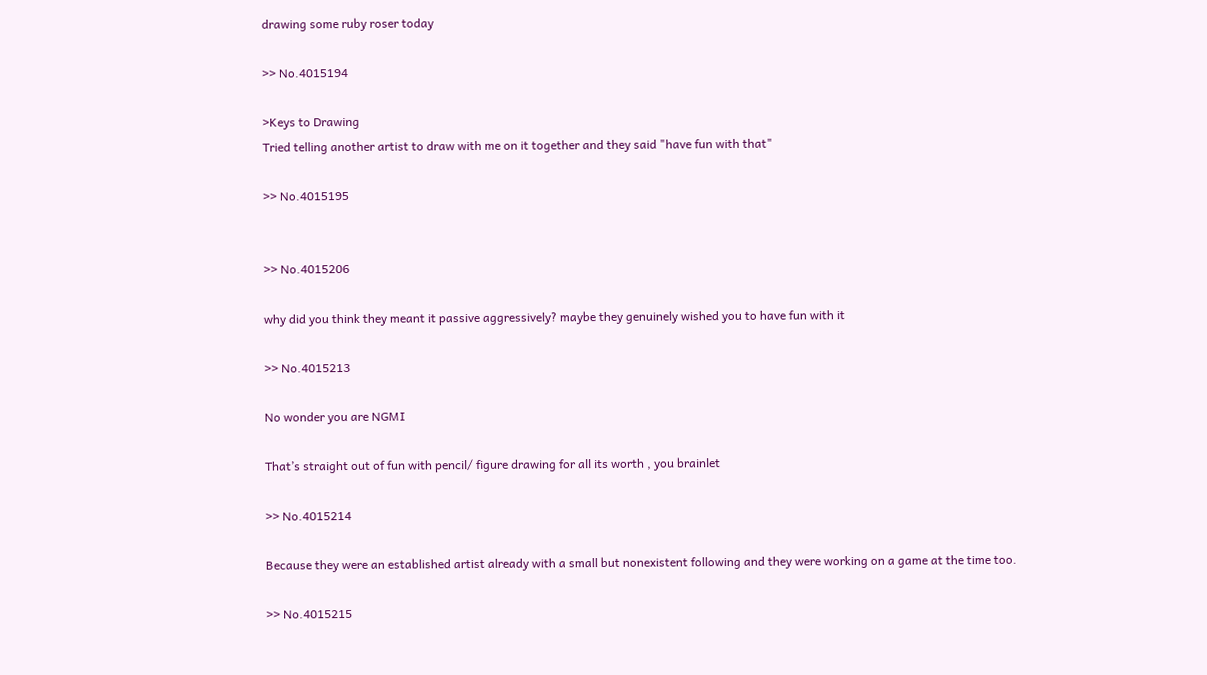drawing some ruby roser today

>> No.4015194

>Keys to Drawing
Tried telling another artist to draw with me on it together and they said "have fun with that"

>> No.4015195


>> No.4015206

why did you think they meant it passive aggressively? maybe they genuinely wished you to have fun with it

>> No.4015213

No wonder you are NGMI

That’s straight out of fun with pencil/ figure drawing for all its worth , you brainlet

>> No.4015214

Because they were an established artist already with a small but nonexistent following and they were working on a game at the time too.

>> No.4015215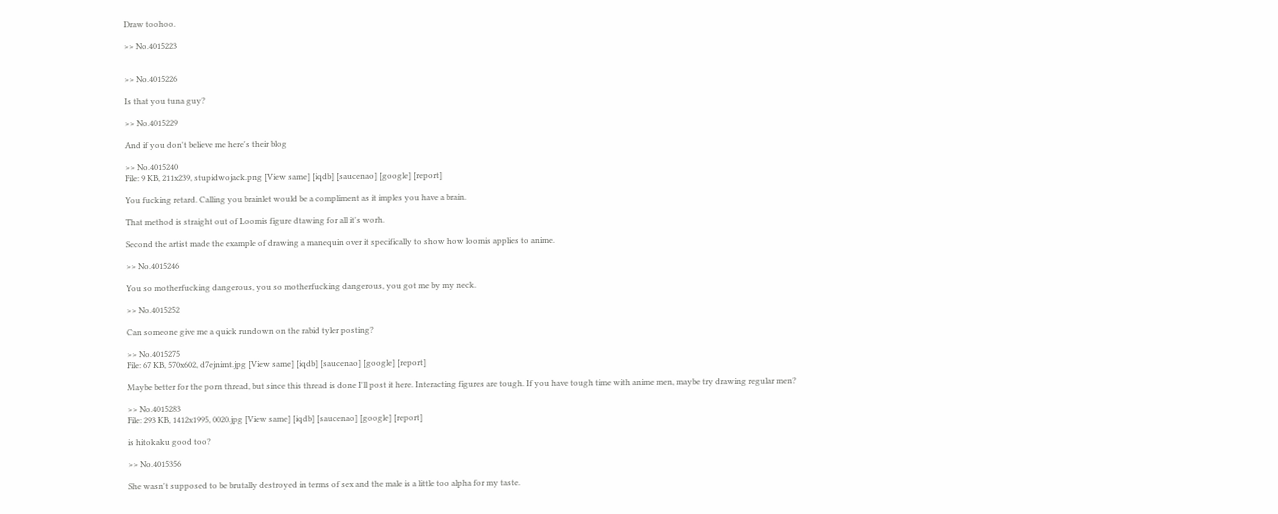Draw toohoo.

>> No.4015223


>> No.4015226

Is that you tuna guy?

>> No.4015229

And if you don't believe me here's their blog

>> No.4015240
File: 9 KB, 211x239, stupidwojack.png [View same] [iqdb] [saucenao] [google] [report]

You fucking retard. Calling you brainlet would be a compliment as it imples you have a brain.

That method is straight out of Loomis figure dtawing for all it's worh.

Second the artist made the example of drawing a manequin over it specifically to show how loomis applies to anime.

>> No.4015246

You so motherfucking dangerous, you so motherfucking dangerous, you got me by my neck.

>> No.4015252

Can someone give me a quick rundown on the rabid tyler posting?

>> No.4015275
File: 67 KB, 570x602, d7ejnimt.jpg [View same] [iqdb] [saucenao] [google] [report]

Maybe better for the porn thread, but since this thread is done I'll post it here. Interacting figures are tough. If you have tough time with anime men, maybe try drawing regular men?

>> No.4015283
File: 293 KB, 1412x1995, 0020.jpg [View same] [iqdb] [saucenao] [google] [report]

is hitokaku good too?

>> No.4015356

She wasn't supposed to be brutally destroyed in terms of sex and the male is a little too alpha for my taste.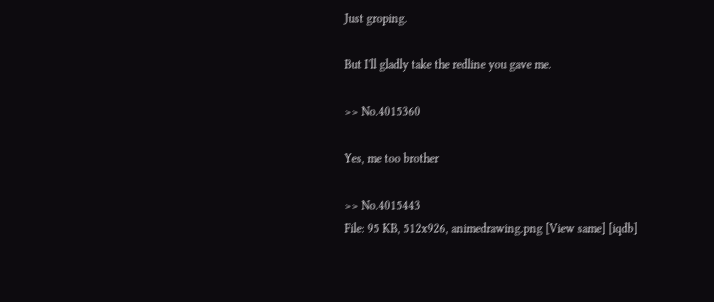Just groping.

But I'll gladly take the redline you gave me.

>> No.4015360

Yes, me too brother

>> No.4015443
File: 95 KB, 512x926, animedrawing.png [View same] [iqdb]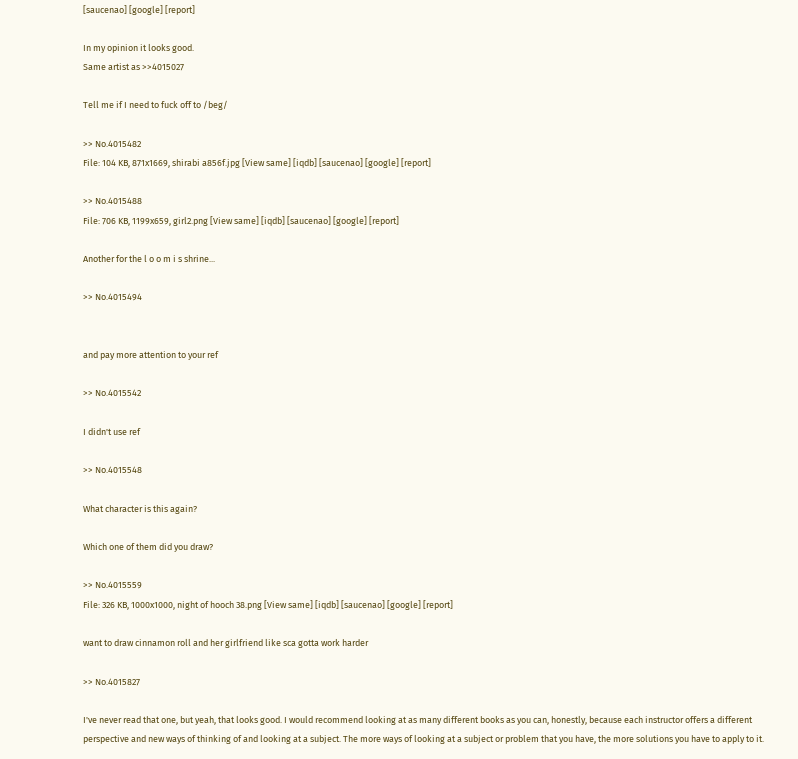[saucenao] [google] [report]

In my opinion it looks good.
Same artist as >>4015027

Tell me if I need to fuck off to /beg/

>> No.4015482
File: 104 KB, 871x1669, shirabi a856f.jpg [View same] [iqdb] [saucenao] [google] [report]

>> No.4015488
File: 706 KB, 1199x659, girl2.png [View same] [iqdb] [saucenao] [google] [report]

Another for the l o o m i s shrine...

>> No.4015494


and pay more attention to your ref

>> No.4015542

I didn't use ref

>> No.4015548

What character is this again?

Which one of them did you draw?

>> No.4015559
File: 326 KB, 1000x1000, night of hooch 38.png [View same] [iqdb] [saucenao] [google] [report]

want to draw cinnamon roll and her girlfriend like sca gotta work harder

>> No.4015827

I've never read that one, but yeah, that looks good. I would recommend looking at as many different books as you can, honestly, because each instructor offers a different perspective and new ways of thinking of and looking at a subject. The more ways of looking at a subject or problem that you have, the more solutions you have to apply to it.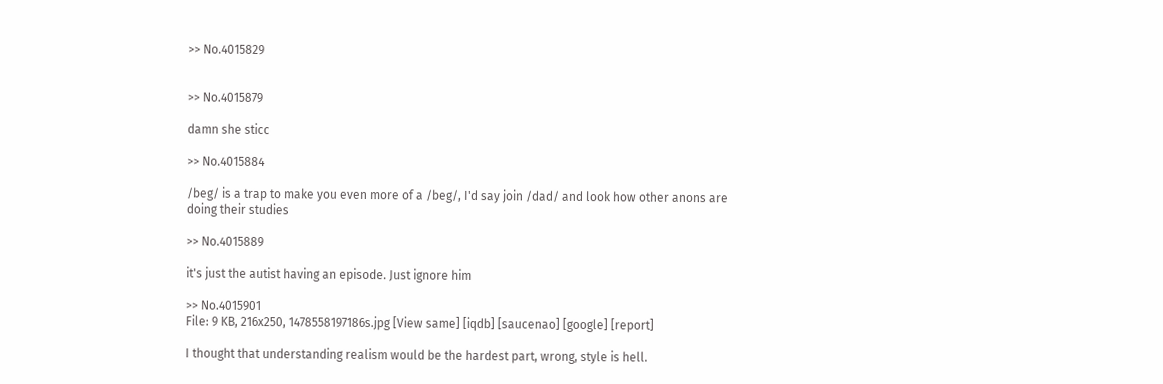>> No.4015829


>> No.4015879

damn she sticc

>> No.4015884

/beg/ is a trap to make you even more of a /beg/, I'd say join /dad/ and look how other anons are doing their studies

>> No.4015889

it's just the autist having an episode. Just ignore him

>> No.4015901
File: 9 KB, 216x250, 1478558197186s.jpg [View same] [iqdb] [saucenao] [google] [report]

I thought that understanding realism would be the hardest part, wrong, style is hell.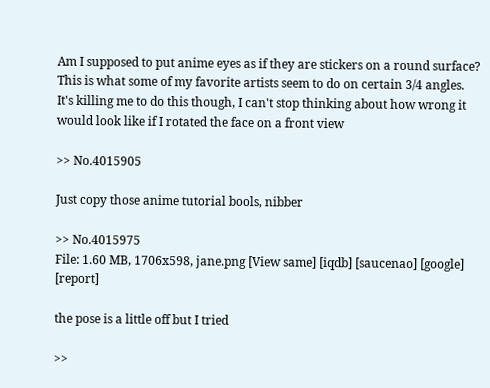Am I supposed to put anime eyes as if they are stickers on a round surface?
This is what some of my favorite artists seem to do on certain 3/4 angles.
It's killing me to do this though, I can't stop thinking about how wrong it would look like if I rotated the face on a front view

>> No.4015905

Just copy those anime tutorial bools, nibber

>> No.4015975
File: 1.60 MB, 1706x598, jane.png [View same] [iqdb] [saucenao] [google] [report]

the pose is a little off but I tried

>>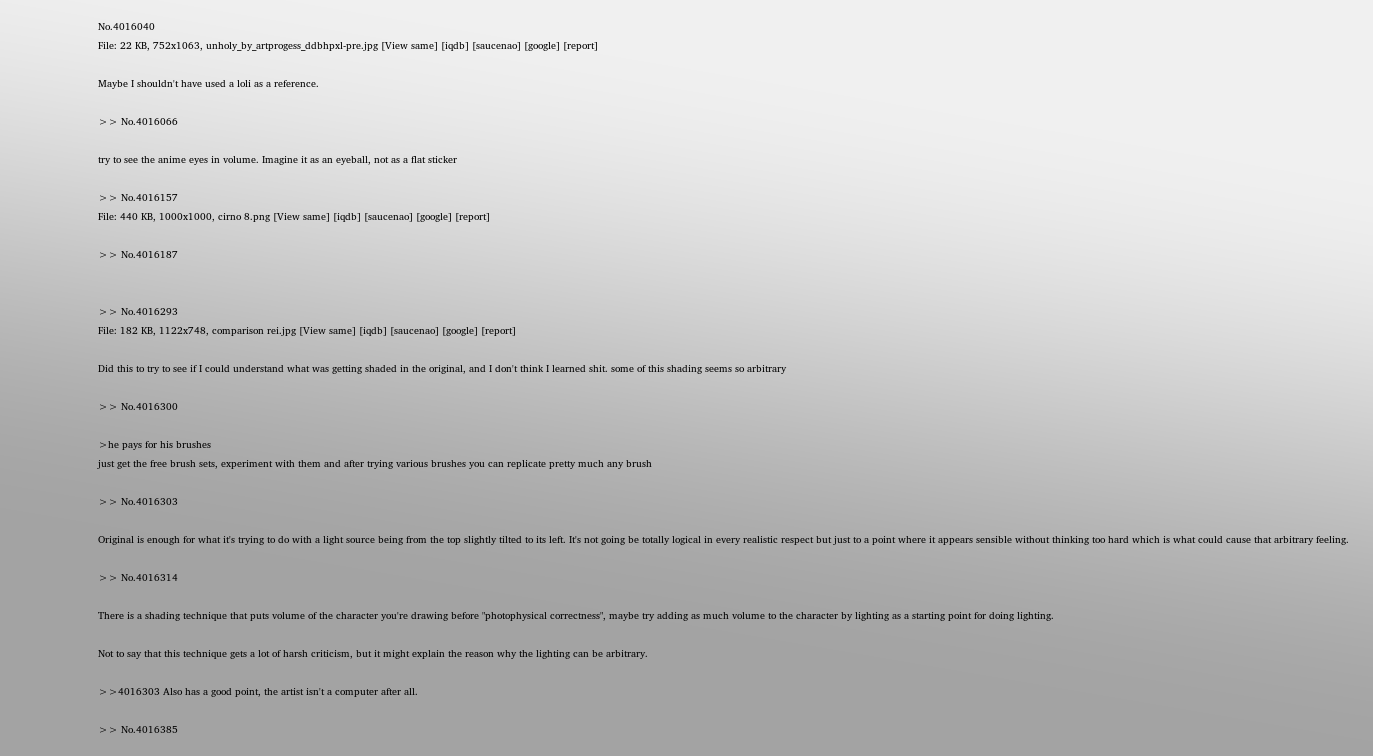No.4016040
File: 22 KB, 752x1063, unholy_by_artprogess_ddbhpxl-pre.jpg [View same] [iqdb] [saucenao] [google] [report]

Maybe I shouldn't have used a loli as a reference.

>> No.4016066

try to see the anime eyes in volume. Imagine it as an eyeball, not as a flat sticker

>> No.4016157
File: 440 KB, 1000x1000, cirno 8.png [View same] [iqdb] [saucenao] [google] [report]

>> No.4016187


>> No.4016293
File: 182 KB, 1122x748, comparison rei.jpg [View same] [iqdb] [saucenao] [google] [report]

Did this to try to see if I could understand what was getting shaded in the original, and I don't think I learned shit. some of this shading seems so arbitrary

>> No.4016300

>he pays for his brushes
just get the free brush sets, experiment with them and after trying various brushes you can replicate pretty much any brush

>> No.4016303

Original is enough for what it's trying to do with a light source being from the top slightly tilted to its left. It's not going be totally logical in every realistic respect but just to a point where it appears sensible without thinking too hard which is what could cause that arbitrary feeling.

>> No.4016314

There is a shading technique that puts volume of the character you're drawing before "photophysical correctness", maybe try adding as much volume to the character by lighting as a starting point for doing lighting.

Not to say that this technique gets a lot of harsh criticism, but it might explain the reason why the lighting can be arbitrary.

>>4016303 Also has a good point, the artist isn't a computer after all.

>> No.4016385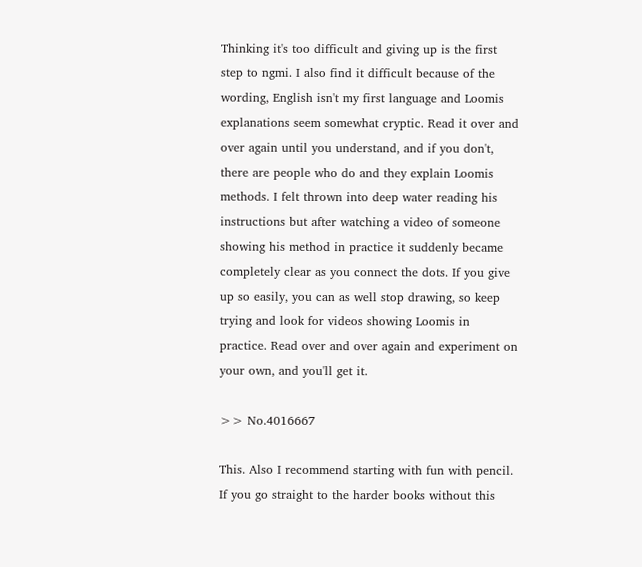Thinking it's too difficult and giving up is the first step to ngmi. I also find it difficult because of the wording, English isn't my first language and Loomis explanations seem somewhat cryptic. Read it over and over again until you understand, and if you don't, there are people who do and they explain Loomis methods. I felt thrown into deep water reading his instructions but after watching a video of someone showing his method in practice it suddenly became completely clear as you connect the dots. If you give up so easily, you can as well stop drawing, so keep trying and look for videos showing Loomis in practice. Read over and over again and experiment on your own, and you'll get it.

>> No.4016667

This. Also I recommend starting with fun with pencil. If you go straight to the harder books without this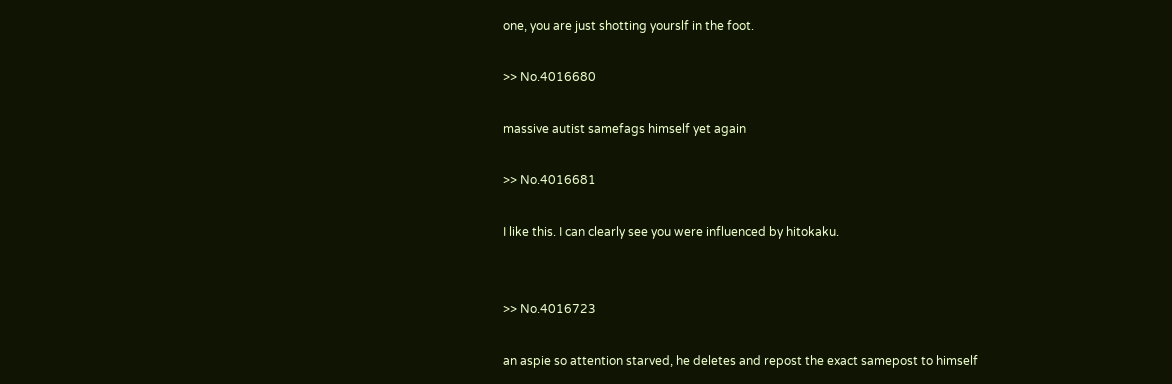one, you are just shotting yourslf in the foot.

>> No.4016680

massive autist samefags himself yet again

>> No.4016681

I like this. I can clearly see you were influenced by hitokaku.


>> No.4016723

an aspie so attention starved, he deletes and repost the exact samepost to himself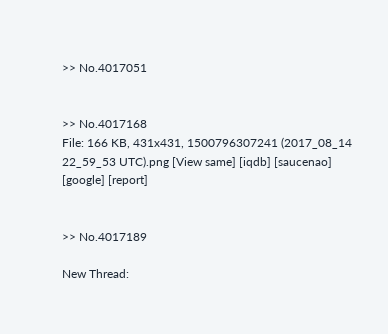>> No.4017051


>> No.4017168
File: 166 KB, 431x431, 1500796307241 (2017_08_14 22_59_53 UTC).png [View same] [iqdb] [saucenao] [google] [report]


>> No.4017189

New Thread: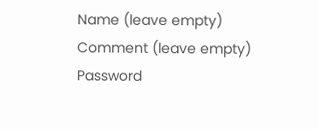Name (leave empty)
Comment (leave empty)
Password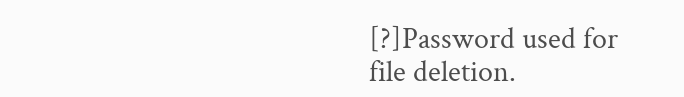[?]Password used for file deletion.